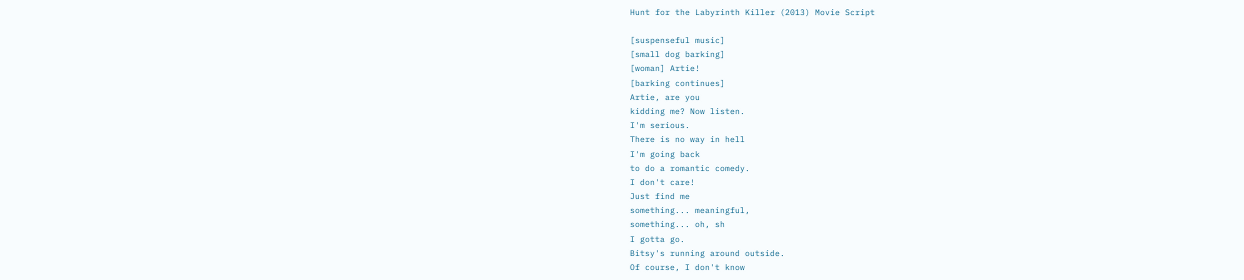Hunt for the Labyrinth Killer (2013) Movie Script

[suspenseful music]
[small dog barking]
[woman] Artie!
[barking continues]
Artie, are you
kidding me? Now listen.
I'm serious.
There is no way in hell
I'm going back
to do a romantic comedy.
I don't care!
Just find me
something... meaningful,
something... oh, sh
I gotta go.
Bitsy's running around outside.
Of course, I don't know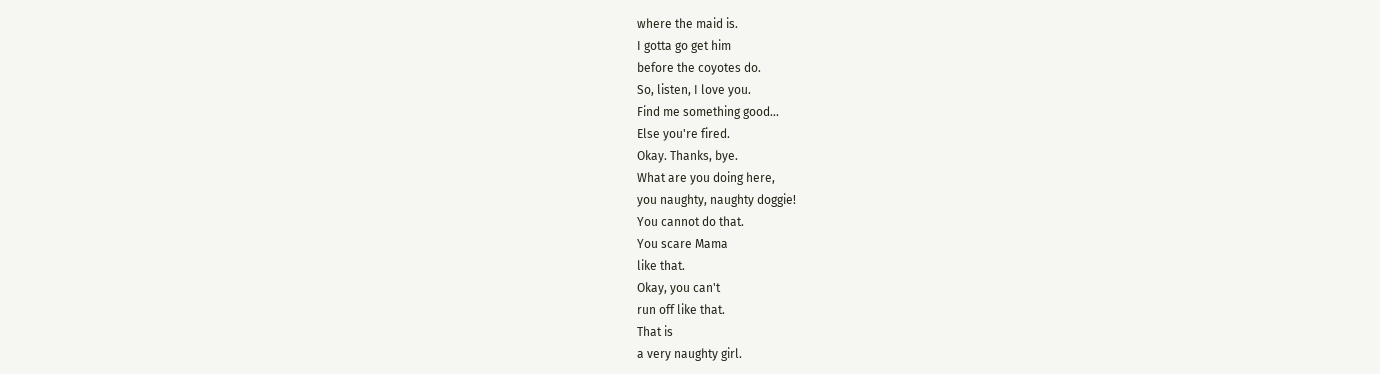where the maid is.
I gotta go get him
before the coyotes do.
So, listen, I love you.
Find me something good...
Else you're fired.
Okay. Thanks, bye.
What are you doing here,
you naughty, naughty doggie!
You cannot do that.
You scare Mama
like that.
Okay, you can't
run off like that.
That is
a very naughty girl.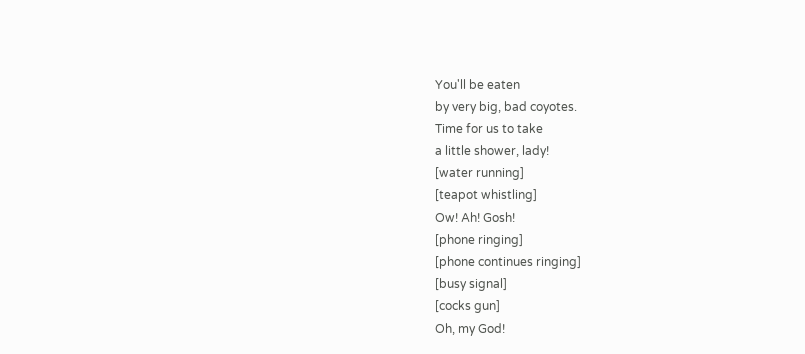You'll be eaten
by very big, bad coyotes.
Time for us to take
a little shower, lady!
[water running]
[teapot whistling]
Ow! Ah! Gosh!
[phone ringing]
[phone continues ringing]
[busy signal]
[cocks gun]
Oh, my God!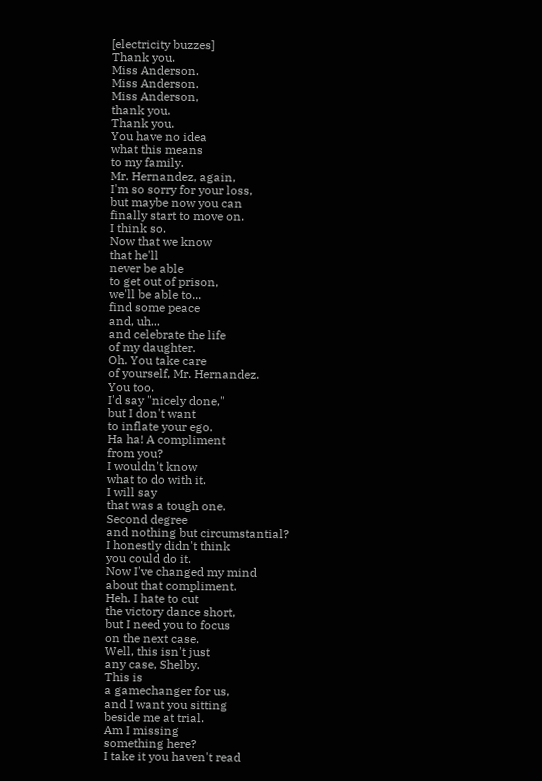[electricity buzzes]
Thank you.
Miss Anderson.
Miss Anderson.
Miss Anderson,
thank you.
Thank you.
You have no idea
what this means
to my family.
Mr. Hernandez, again,
I'm so sorry for your loss,
but maybe now you can
finally start to move on.
I think so.
Now that we know
that he'll
never be able
to get out of prison,
we'll be able to...
find some peace
and, uh...
and celebrate the life
of my daughter.
Oh. You take care
of yourself, Mr. Hernandez.
You too.
I'd say "nicely done,"
but I don't want
to inflate your ego.
Ha ha! A compliment
from you?
I wouldn't know
what to do with it.
I will say
that was a tough one.
Second degree
and nothing but circumstantial?
I honestly didn't think
you could do it.
Now I've changed my mind
about that compliment.
Heh. I hate to cut
the victory dance short,
but I need you to focus
on the next case.
Well, this isn't just
any case, Shelby.
This is
a gamechanger for us,
and I want you sitting
beside me at trial.
Am I missing
something here?
I take it you haven't read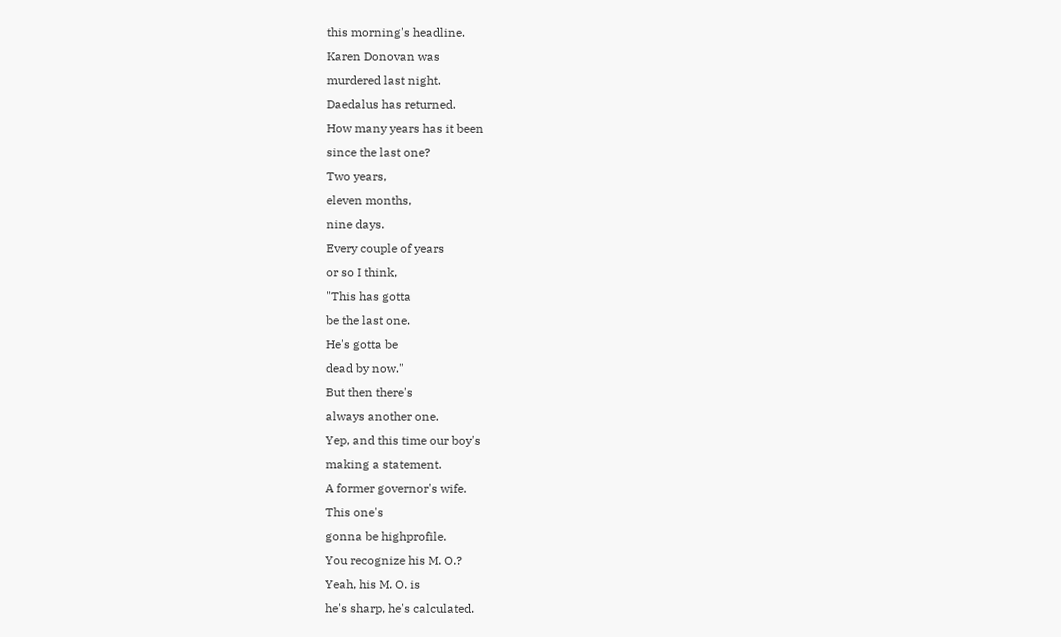this morning's headline.
Karen Donovan was
murdered last night.
Daedalus has returned.
How many years has it been
since the last one?
Two years,
eleven months,
nine days.
Every couple of years
or so I think,
"This has gotta
be the last one.
He's gotta be
dead by now."
But then there's
always another one.
Yep, and this time our boy's
making a statement.
A former governor's wife.
This one's
gonna be highprofile.
You recognize his M. O.?
Yeah, his M. O. is
he's sharp, he's calculated.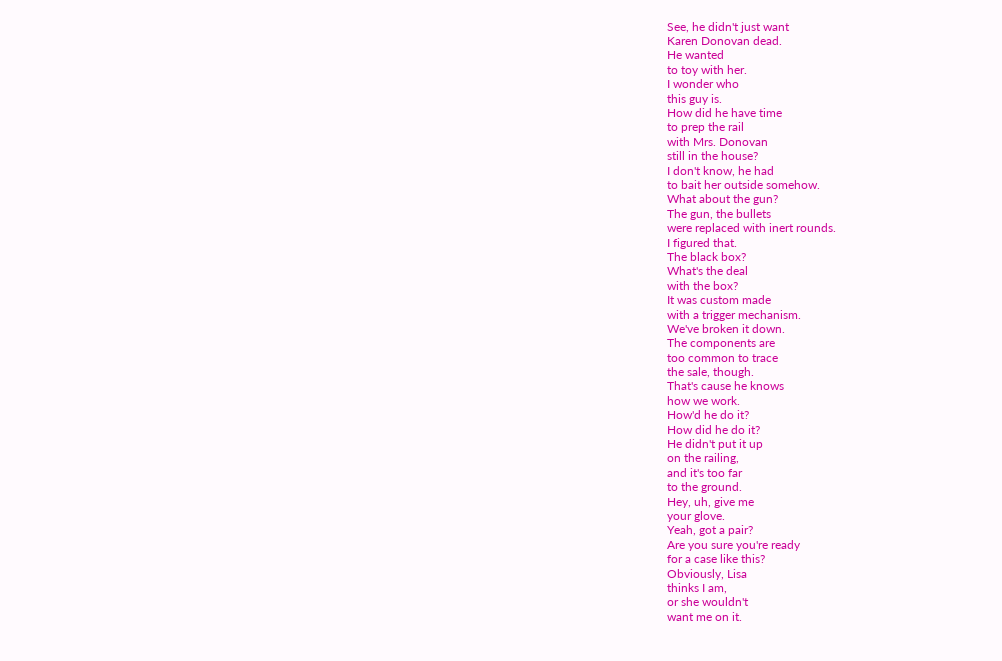See, he didn't just want
Karen Donovan dead.
He wanted
to toy with her.
I wonder who
this guy is.
How did he have time
to prep the rail
with Mrs. Donovan
still in the house?
I don't know, he had
to bait her outside somehow.
What about the gun?
The gun, the bullets
were replaced with inert rounds.
I figured that.
The black box?
What's the deal
with the box?
It was custom made
with a trigger mechanism.
We've broken it down.
The components are
too common to trace
the sale, though.
That's cause he knows
how we work.
How'd he do it?
How did he do it?
He didn't put it up
on the railing,
and it's too far
to the ground.
Hey, uh, give me
your glove.
Yeah, got a pair?
Are you sure you're ready
for a case like this?
Obviously, Lisa
thinks I am,
or she wouldn't
want me on it.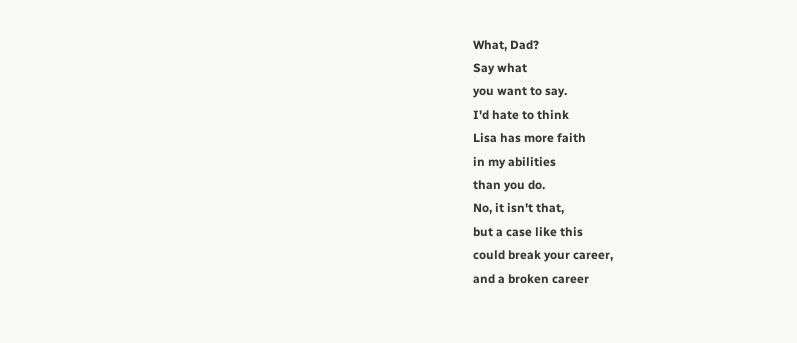What, Dad?
Say what
you want to say.
I'd hate to think
Lisa has more faith
in my abilities
than you do.
No, it isn't that,
but a case like this
could break your career,
and a broken career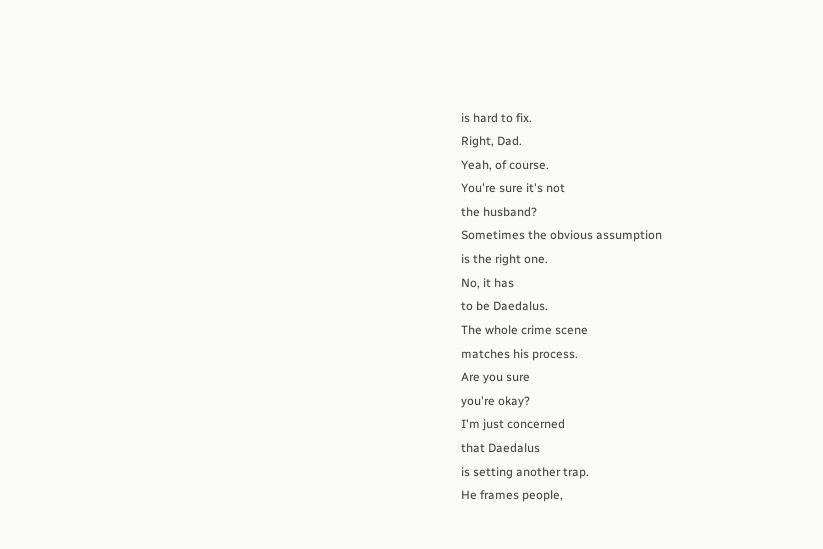is hard to fix.
Right, Dad.
Yeah, of course.
You're sure it's not
the husband?
Sometimes the obvious assumption
is the right one.
No, it has
to be Daedalus.
The whole crime scene
matches his process.
Are you sure
you're okay?
I'm just concerned
that Daedalus
is setting another trap.
He frames people,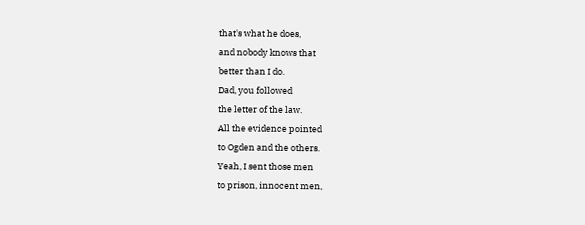that's what he does,
and nobody knows that
better than I do.
Dad, you followed
the letter of the law.
All the evidence pointed
to Ogden and the others.
Yeah, I sent those men
to prison, innocent men,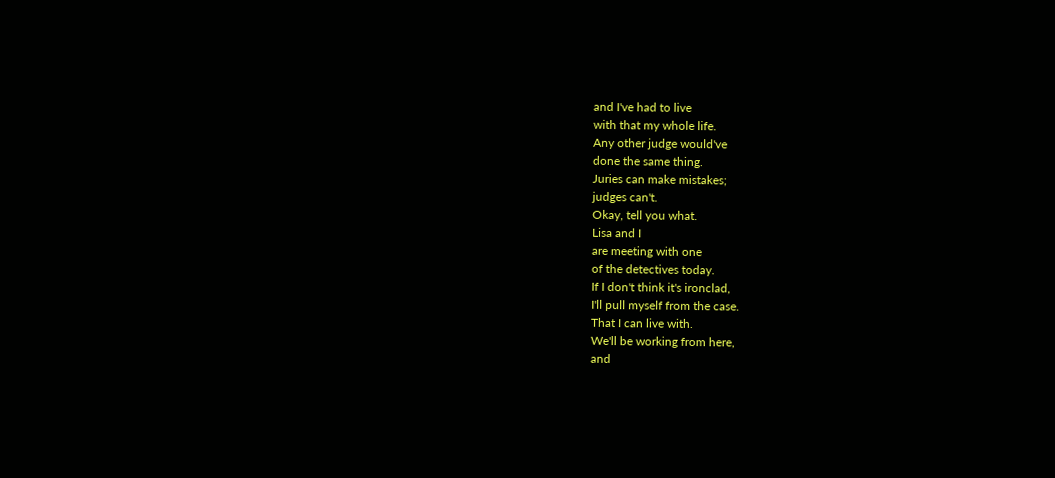and I've had to live
with that my whole life.
Any other judge would've
done the same thing.
Juries can make mistakes;
judges can't.
Okay, tell you what.
Lisa and I
are meeting with one
of the detectives today.
If I don't think it's ironclad,
I'll pull myself from the case.
That I can live with.
We'll be working from here,
and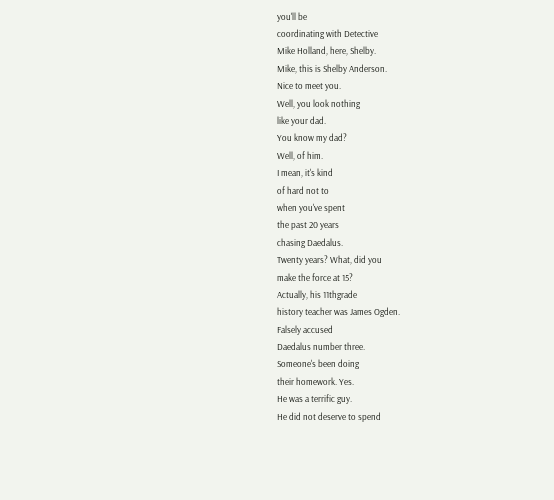you'll be
coordinating with Detective
Mike Holland, here, Shelby.
Mike, this is Shelby Anderson.
Nice to meet you.
Well, you look nothing
like your dad.
You know my dad?
Well, of him.
I mean, it's kind
of hard not to
when you've spent
the past 20 years
chasing Daedalus.
Twenty years? What, did you
make the force at 15?
Actually, his 11thgrade
history teacher was James Ogden.
Falsely accused
Daedalus number three.
Someone's been doing
their homework. Yes.
He was a terrific guy.
He did not deserve to spend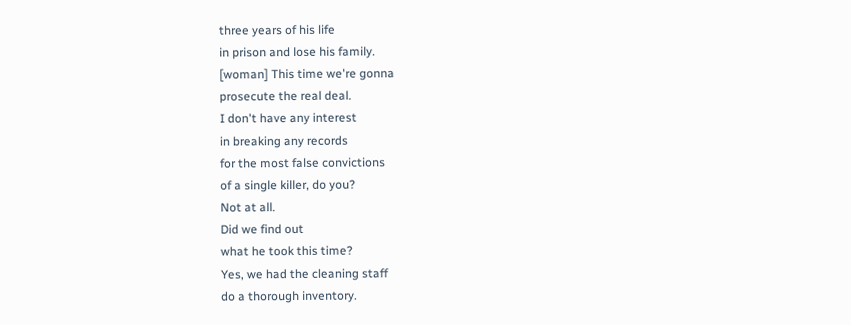three years of his life
in prison and lose his family.
[woman] This time we're gonna
prosecute the real deal.
I don't have any interest
in breaking any records
for the most false convictions
of a single killer, do you?
Not at all.
Did we find out
what he took this time?
Yes, we had the cleaning staff
do a thorough inventory.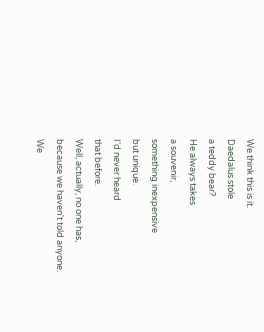We think this is it.
Daedalus stole
a teddy bear?
He always takes
a souvenir,
something inexpensive
but unique.
I'd never heard
that before.
Well, actually, no one has,
because we haven't told anyone.
We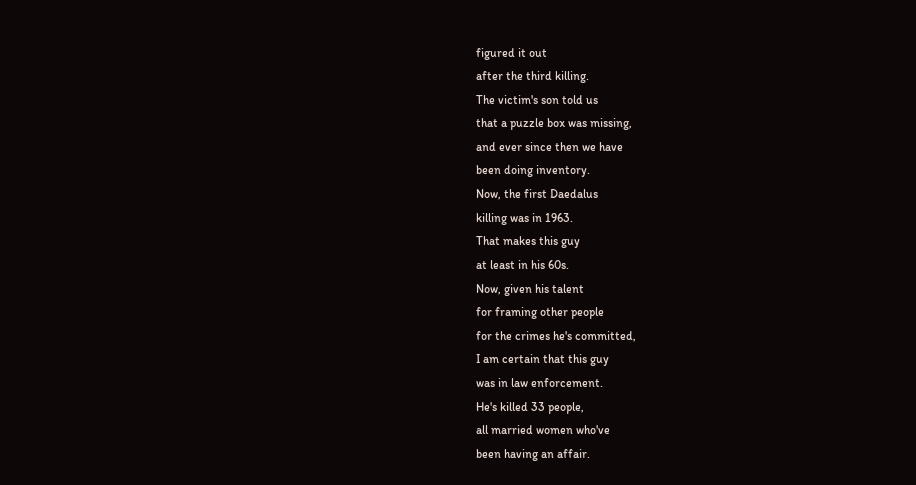figured it out
after the third killing.
The victim's son told us
that a puzzle box was missing,
and ever since then we have
been doing inventory.
Now, the first Daedalus
killing was in 1963.
That makes this guy
at least in his 60s.
Now, given his talent
for framing other people
for the crimes he's committed,
I am certain that this guy
was in law enforcement.
He's killed 33 people,
all married women who've
been having an affair.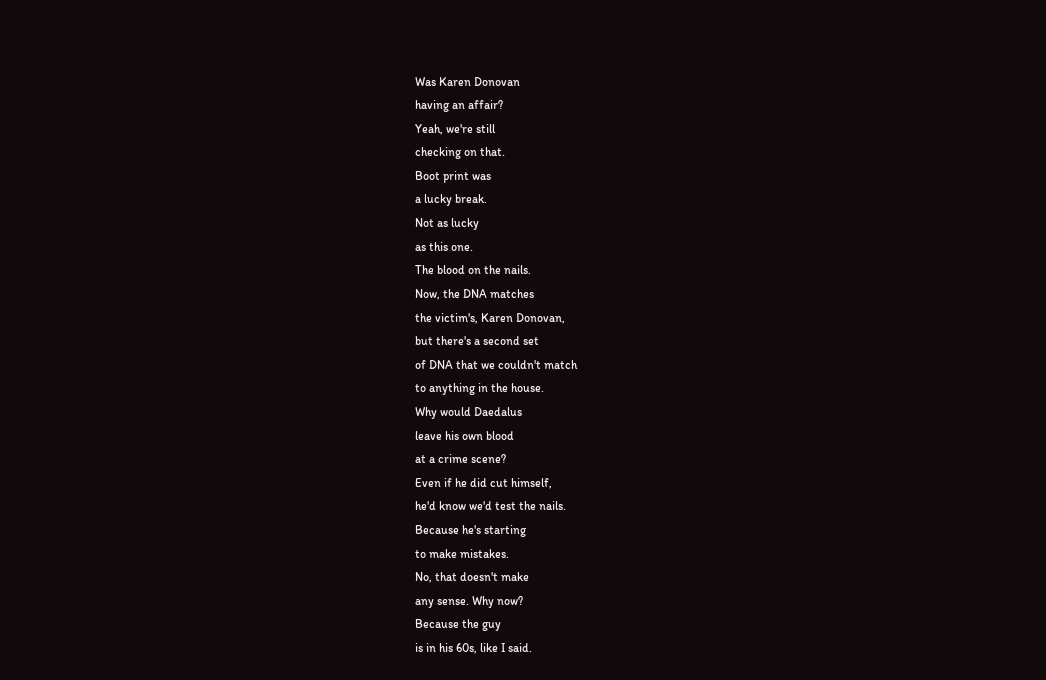Was Karen Donovan
having an affair?
Yeah, we're still
checking on that.
Boot print was
a lucky break.
Not as lucky
as this one.
The blood on the nails.
Now, the DNA matches
the victim's, Karen Donovan,
but there's a second set
of DNA that we couldn't match
to anything in the house.
Why would Daedalus
leave his own blood
at a crime scene?
Even if he did cut himself,
he'd know we'd test the nails.
Because he's starting
to make mistakes.
No, that doesn't make
any sense. Why now?
Because the guy
is in his 60s, like I said.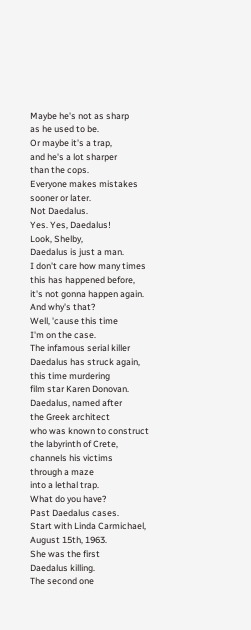Maybe he's not as sharp
as he used to be.
Or maybe it's a trap,
and he's a lot sharper
than the cops.
Everyone makes mistakes
sooner or later.
Not Daedalus.
Yes. Yes, Daedalus!
Look, Shelby,
Daedalus is just a man.
I don't care how many times
this has happened before,
it's not gonna happen again.
And why's that?
Well, 'cause this time
I'm on the case.
The infamous serial killer
Daedalus has struck again,
this time murdering
film star Karen Donovan.
Daedalus, named after
the Greek architect
who was known to construct
the labyrinth of Crete,
channels his victims
through a maze
into a lethal trap.
What do you have?
Past Daedalus cases.
Start with Linda Carmichael,
August 15th, 1963.
She was the first
Daedalus killing.
The second one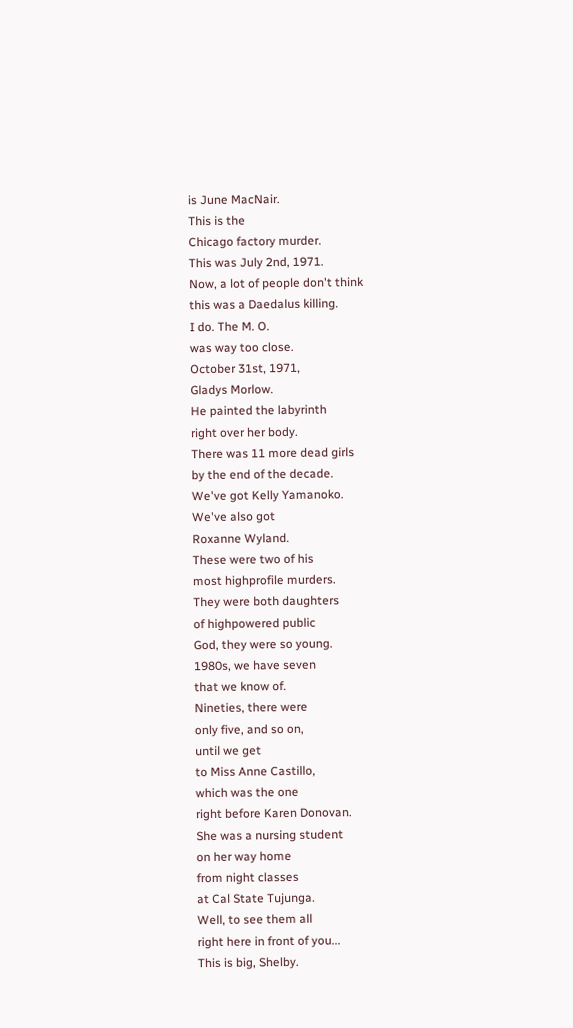is June MacNair.
This is the
Chicago factory murder.
This was July 2nd, 1971.
Now, a lot of people don't think
this was a Daedalus killing.
I do. The M. O.
was way too close.
October 31st, 1971,
Gladys Morlow.
He painted the labyrinth
right over her body.
There was 11 more dead girls
by the end of the decade.
We've got Kelly Yamanoko.
We've also got
Roxanne Wyland.
These were two of his
most highprofile murders.
They were both daughters
of highpowered public
God, they were so young.
1980s, we have seven
that we know of.
Nineties, there were
only five, and so on,
until we get
to Miss Anne Castillo,
which was the one
right before Karen Donovan.
She was a nursing student
on her way home
from night classes
at Cal State Tujunga.
Well, to see them all
right here in front of you...
This is big, Shelby.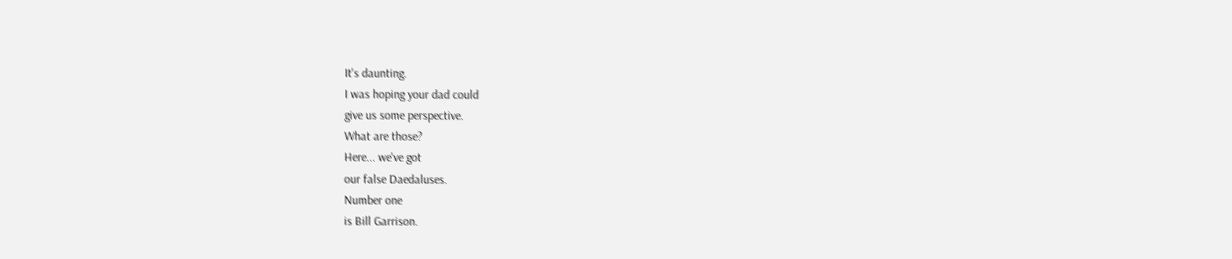It's daunting.
I was hoping your dad could
give us some perspective.
What are those?
Here... we've got
our false Daedaluses.
Number one
is Bill Garrison.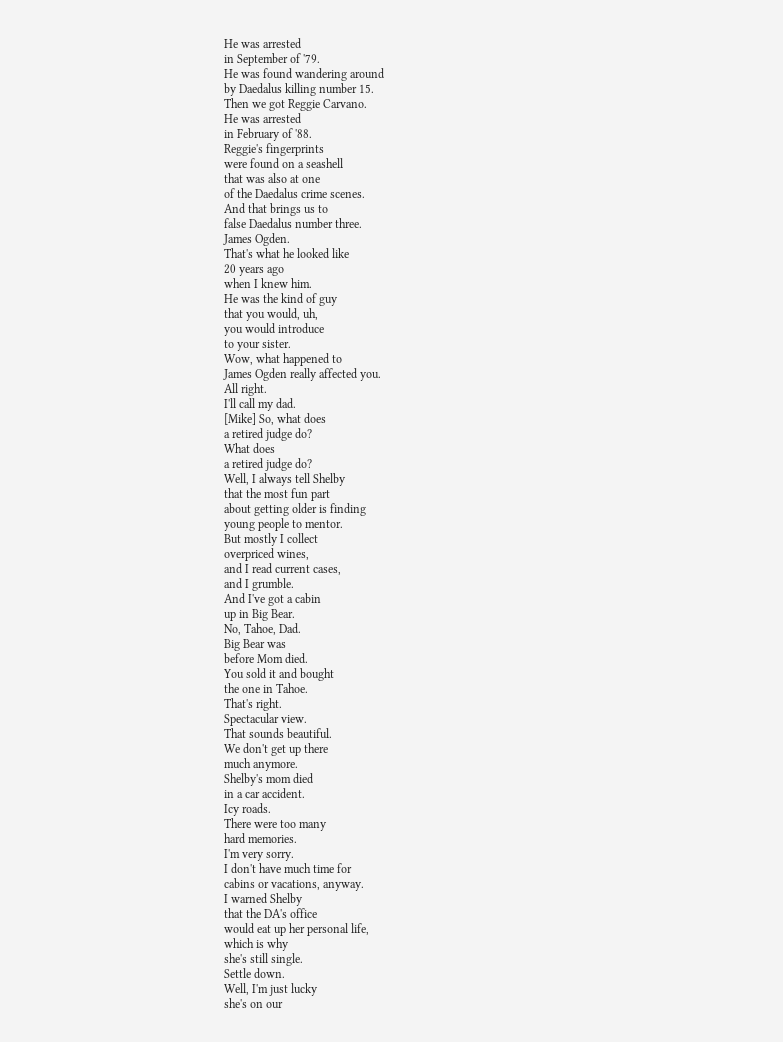He was arrested
in September of '79.
He was found wandering around
by Daedalus killing number 15.
Then we got Reggie Carvano.
He was arrested
in February of '88.
Reggie's fingerprints
were found on a seashell
that was also at one
of the Daedalus crime scenes.
And that brings us to
false Daedalus number three.
James Ogden.
That's what he looked like
20 years ago
when I knew him.
He was the kind of guy
that you would, uh,
you would introduce
to your sister.
Wow, what happened to
James Ogden really affected you.
All right.
I'll call my dad.
[Mike] So, what does
a retired judge do?
What does
a retired judge do?
Well, I always tell Shelby
that the most fun part
about getting older is finding
young people to mentor.
But mostly I collect
overpriced wines,
and I read current cases,
and I grumble.
And I've got a cabin
up in Big Bear.
No, Tahoe, Dad.
Big Bear was
before Mom died.
You sold it and bought
the one in Tahoe.
That's right.
Spectacular view.
That sounds beautiful.
We don't get up there
much anymore.
Shelby's mom died
in a car accident.
Icy roads.
There were too many
hard memories.
I'm very sorry.
I don't have much time for
cabins or vacations, anyway.
I warned Shelby
that the DA's office
would eat up her personal life,
which is why
she's still single.
Settle down.
Well, I'm just lucky
she's on our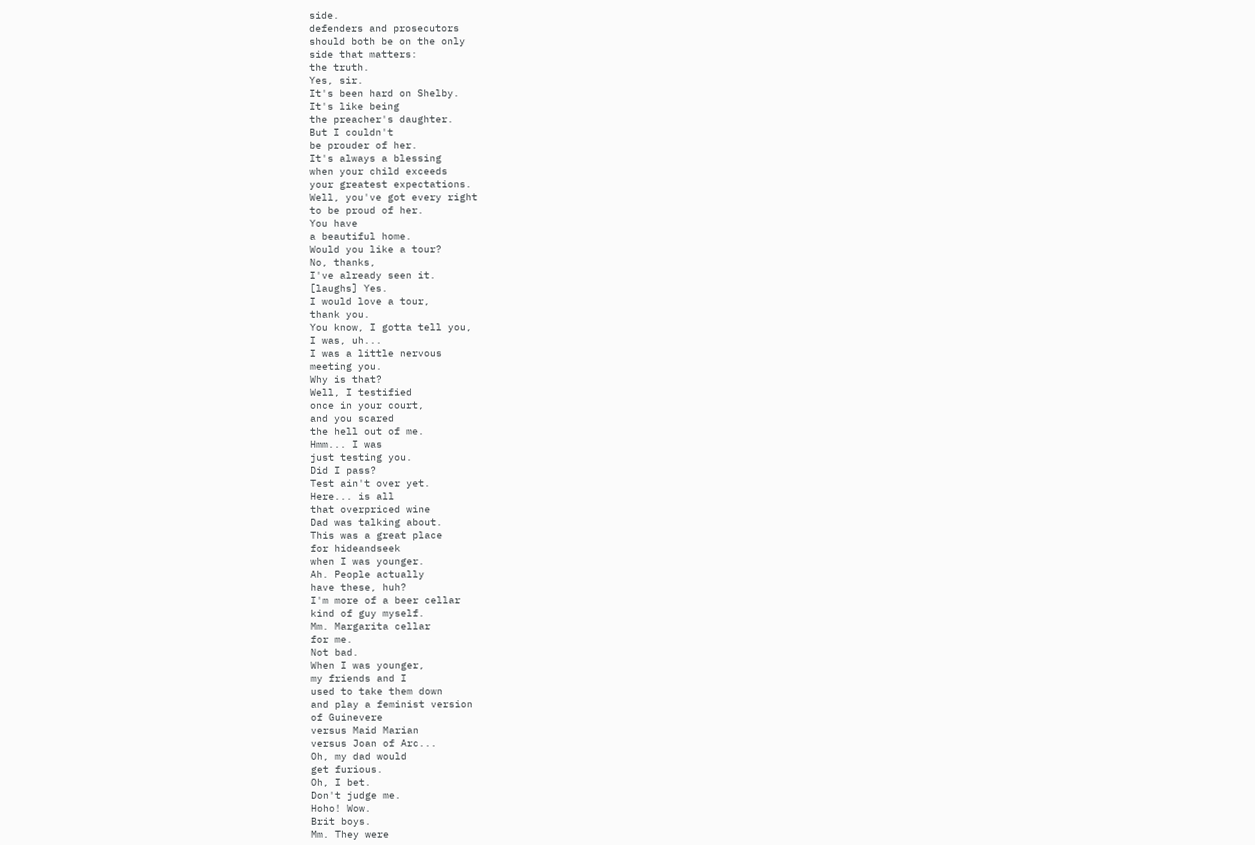side.
defenders and prosecutors
should both be on the only
side that matters:
the truth.
Yes, sir.
It's been hard on Shelby.
It's like being
the preacher's daughter.
But I couldn't
be prouder of her.
It's always a blessing
when your child exceeds
your greatest expectations.
Well, you've got every right
to be proud of her.
You have
a beautiful home.
Would you like a tour?
No, thanks,
I've already seen it.
[laughs] Yes.
I would love a tour,
thank you.
You know, I gotta tell you,
I was, uh...
I was a little nervous
meeting you.
Why is that?
Well, I testified
once in your court,
and you scared
the hell out of me.
Hmm... I was
just testing you.
Did I pass?
Test ain't over yet.
Here... is all
that overpriced wine
Dad was talking about.
This was a great place
for hideandseek
when I was younger.
Ah. People actually
have these, huh?
I'm more of a beer cellar
kind of guy myself.
Mm. Margarita cellar
for me.
Not bad.
When I was younger,
my friends and I
used to take them down
and play a feminist version
of Guinevere
versus Maid Marian
versus Joan of Arc...
Oh, my dad would
get furious.
Oh, I bet.
Don't judge me.
Hoho! Wow.
Brit boys.
Mm. They were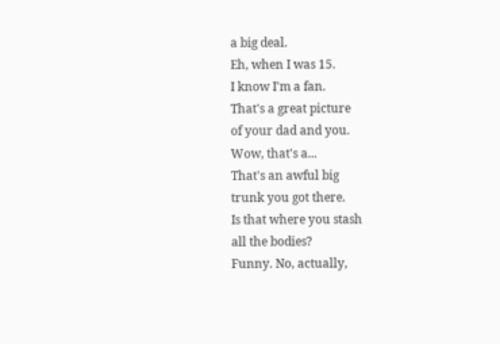a big deal.
Eh, when I was 15.
I know I'm a fan.
That's a great picture
of your dad and you.
Wow, that's a...
That's an awful big
trunk you got there.
Is that where you stash
all the bodies?
Funny. No, actually,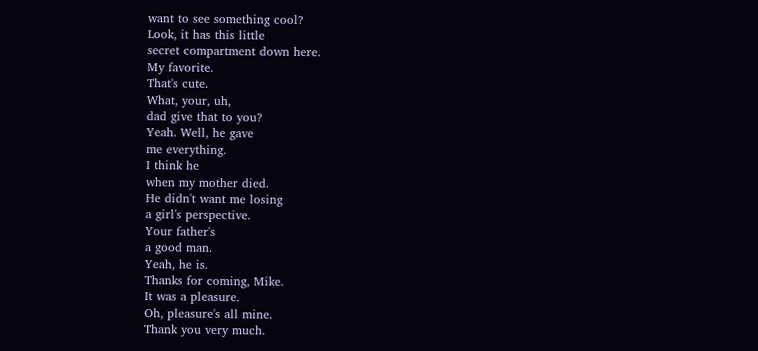want to see something cool?
Look, it has this little
secret compartment down here.
My favorite.
That's cute.
What, your, uh,
dad give that to you?
Yeah. Well, he gave
me everything.
I think he
when my mother died.
He didn't want me losing
a girl's perspective.
Your father's
a good man.
Yeah, he is.
Thanks for coming, Mike.
It was a pleasure.
Oh, pleasure's all mine.
Thank you very much.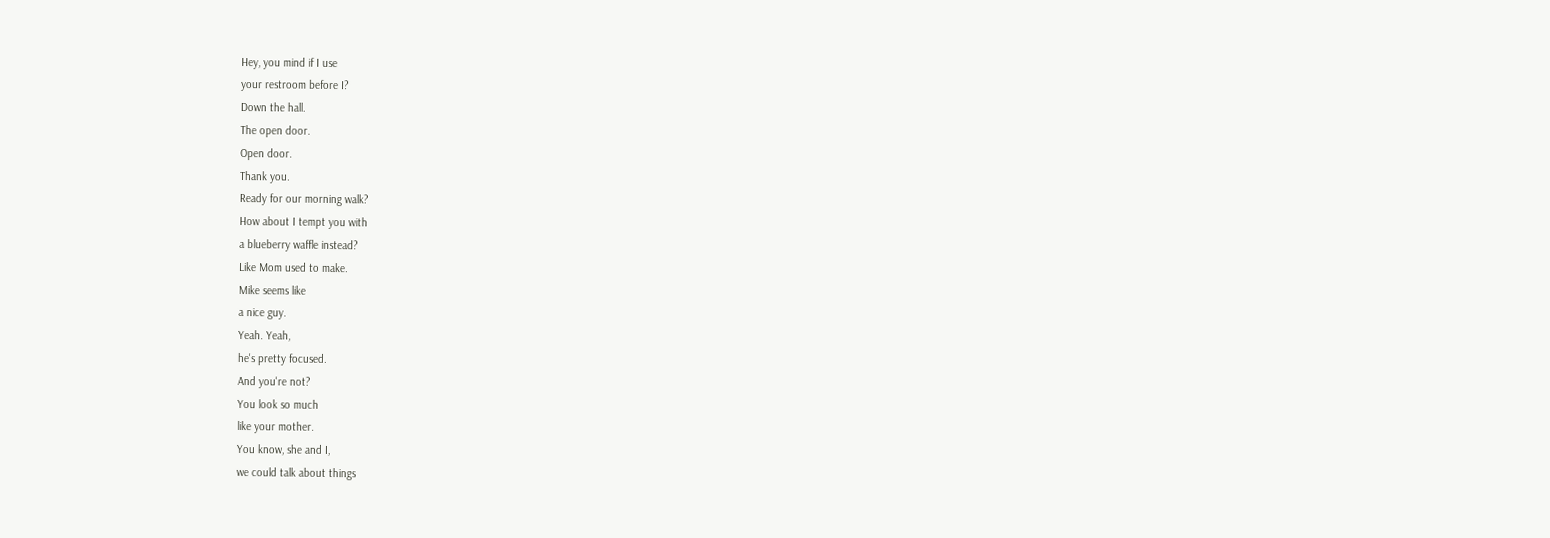Hey, you mind if I use
your restroom before I?
Down the hall.
The open door.
Open door.
Thank you.
Ready for our morning walk?
How about I tempt you with
a blueberry waffle instead?
Like Mom used to make.
Mike seems like
a nice guy.
Yeah. Yeah,
he's pretty focused.
And you're not?
You look so much
like your mother.
You know, she and I,
we could talk about things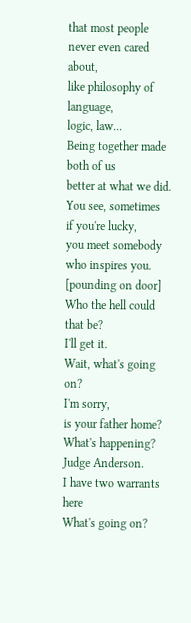that most people
never even cared about,
like philosophy of language,
logic, law...
Being together made both of us
better at what we did.
You see, sometimes
if you're lucky,
you meet somebody
who inspires you.
[pounding on door]
Who the hell could that be?
I'll get it.
Wait, what's going on?
I'm sorry,
is your father home?
What's happening?
Judge Anderson.
I have two warrants here
What's going on?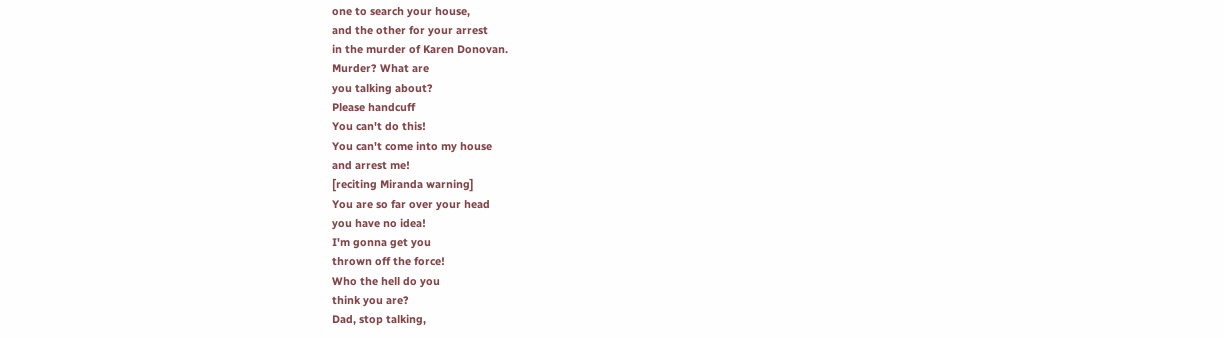one to search your house,
and the other for your arrest
in the murder of Karen Donovan.
Murder? What are
you talking about?
Please handcuff
You can't do this!
You can't come into my house
and arrest me!
[reciting Miranda warning]
You are so far over your head
you have no idea!
I'm gonna get you
thrown off the force!
Who the hell do you
think you are?
Dad, stop talking,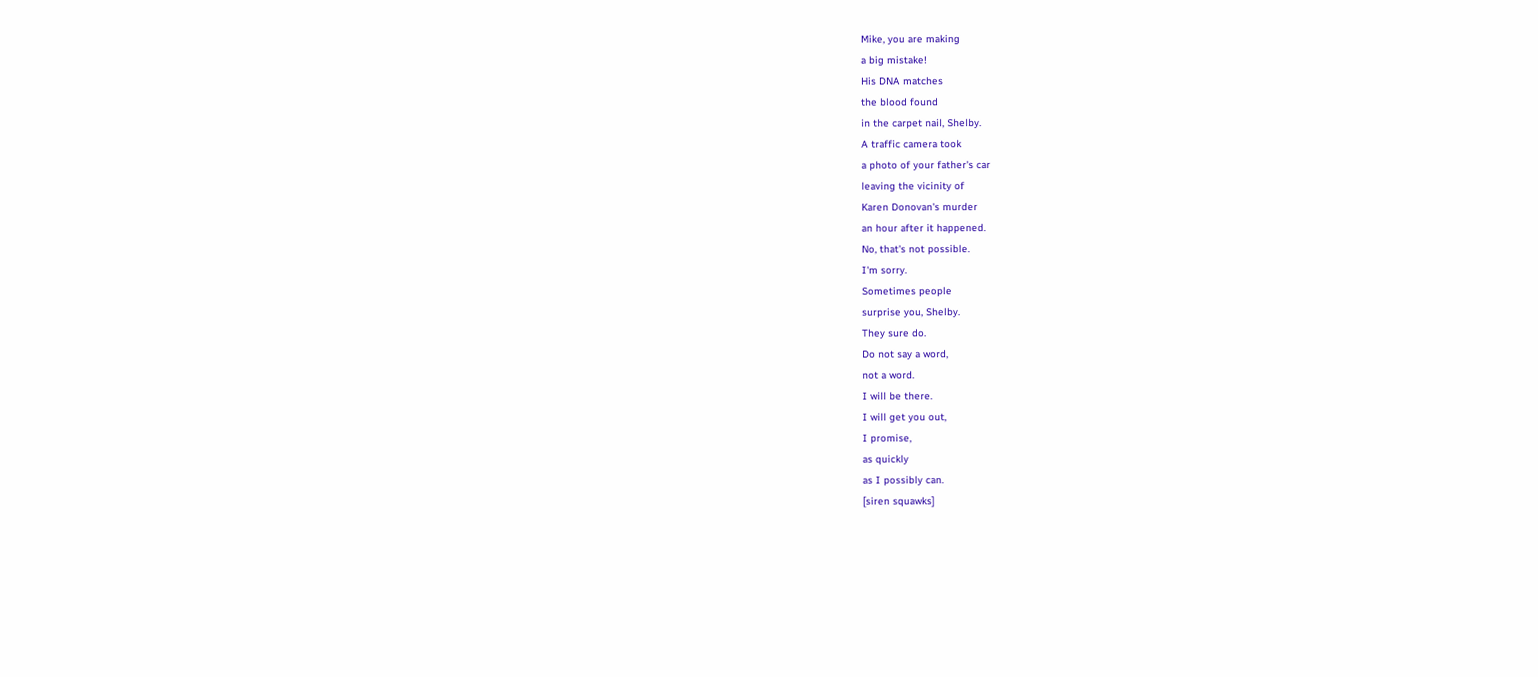Mike, you are making
a big mistake!
His DNA matches
the blood found
in the carpet nail, Shelby.
A traffic camera took
a photo of your father's car
leaving the vicinity of
Karen Donovan's murder
an hour after it happened.
No, that's not possible.
I'm sorry.
Sometimes people
surprise you, Shelby.
They sure do.
Do not say a word,
not a word.
I will be there.
I will get you out,
I promise,
as quickly
as I possibly can.
[siren squawks]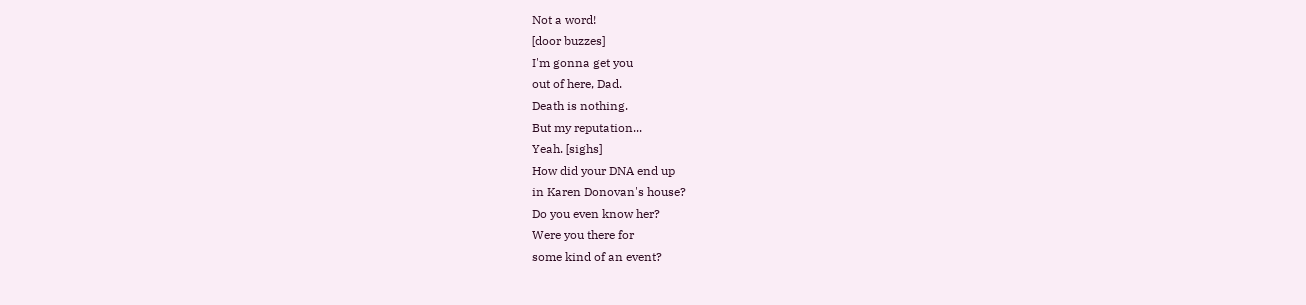Not a word!
[door buzzes]
I'm gonna get you
out of here, Dad.
Death is nothing.
But my reputation...
Yeah. [sighs]
How did your DNA end up
in Karen Donovan's house?
Do you even know her?
Were you there for
some kind of an event?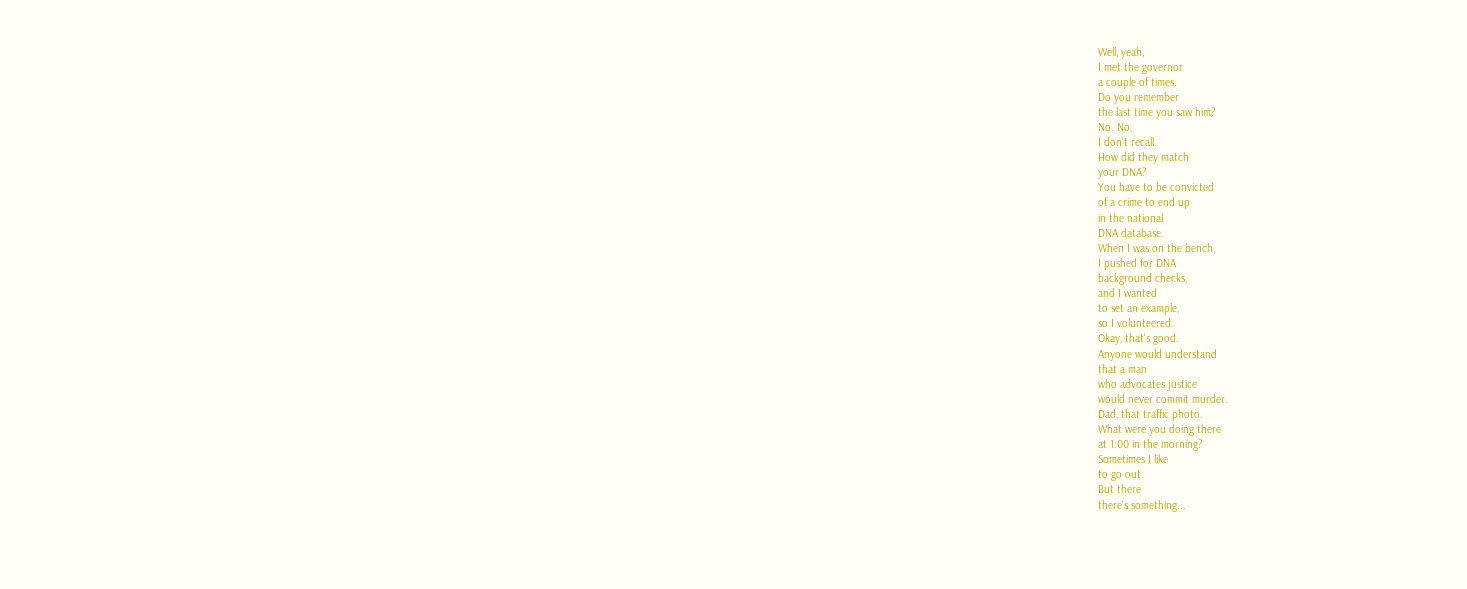Well, yeah,
I met the governor
a couple of times.
Do you remember
the last time you saw him?
No. No,
I don't recall.
How did they match
your DNA?
You have to be convicted
of a crime to end up
in the national
DNA database.
When I was on the bench,
I pushed for DNA
background checks,
and I wanted
to set an example,
so I volunteered.
Okay, that's good.
Anyone would understand
that a man
who advocates justice
would never commit murder.
Dad, that traffic photo.
What were you doing there
at 1:00 in the morning?
Sometimes I like
to go out.
But there
there's something...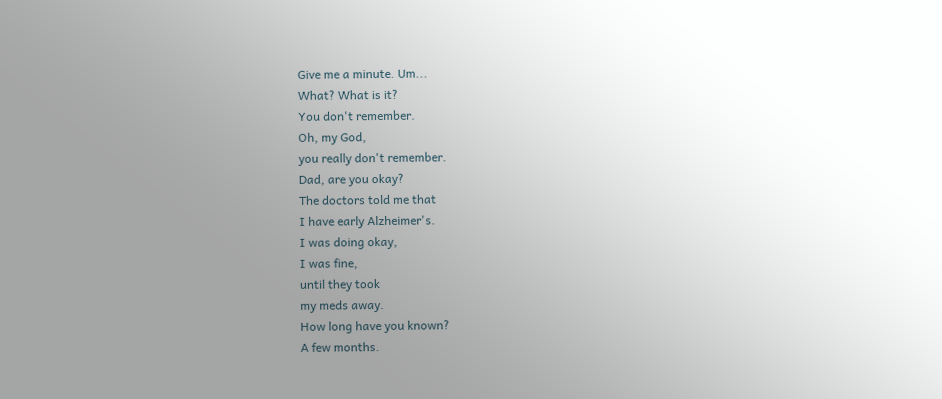Give me a minute. Um...
What? What is it?
You don't remember.
Oh, my God,
you really don't remember.
Dad, are you okay?
The doctors told me that
I have early Alzheimer's.
I was doing okay,
I was fine,
until they took
my meds away.
How long have you known?
A few months.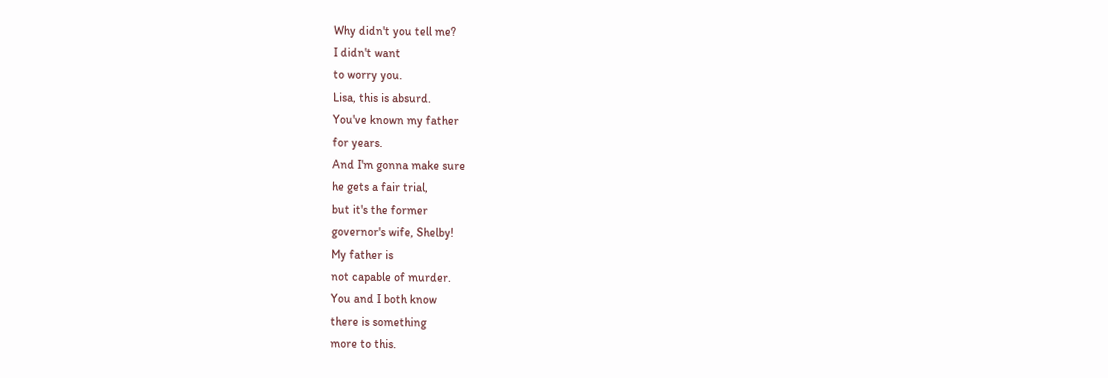Why didn't you tell me?
I didn't want
to worry you.
Lisa, this is absurd.
You've known my father
for years.
And I'm gonna make sure
he gets a fair trial,
but it's the former
governor's wife, Shelby!
My father is
not capable of murder.
You and I both know
there is something
more to this.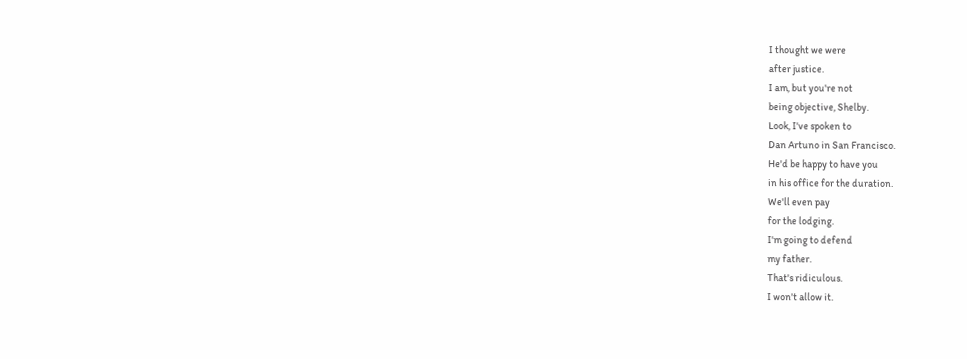I thought we were
after justice.
I am, but you're not
being objective, Shelby.
Look, I've spoken to
Dan Artuno in San Francisco.
He'd be happy to have you
in his office for the duration.
We'll even pay
for the lodging.
I'm going to defend
my father.
That's ridiculous.
I won't allow it.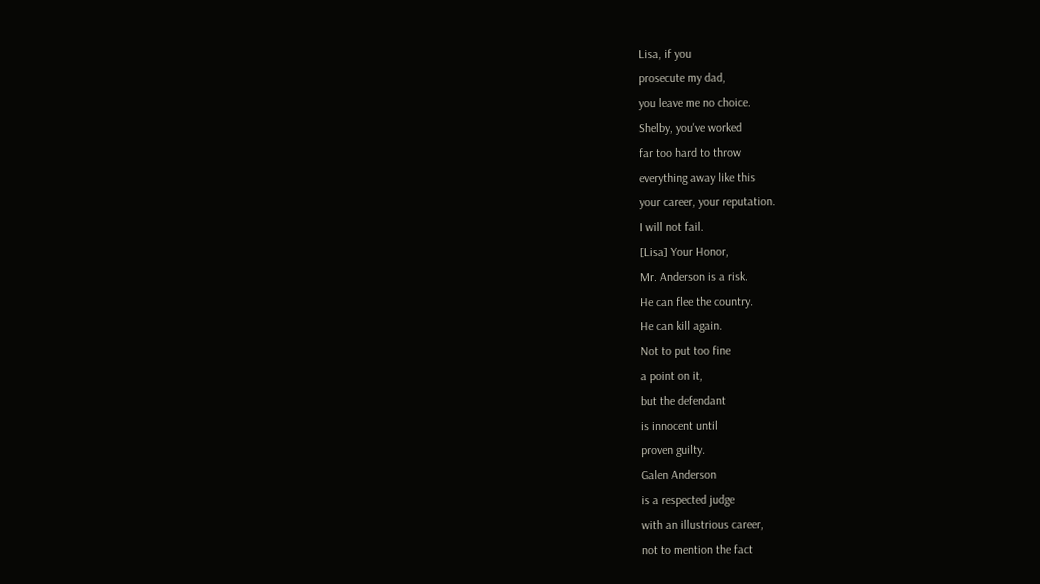Lisa, if you
prosecute my dad,
you leave me no choice.
Shelby, you've worked
far too hard to throw
everything away like this
your career, your reputation.
I will not fail.
[Lisa] Your Honor,
Mr. Anderson is a risk.
He can flee the country.
He can kill again.
Not to put too fine
a point on it,
but the defendant
is innocent until
proven guilty.
Galen Anderson
is a respected judge
with an illustrious career,
not to mention the fact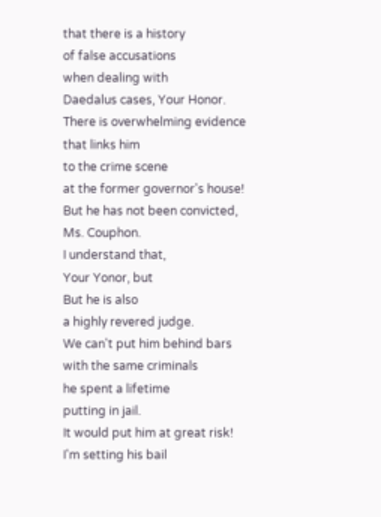that there is a history
of false accusations
when dealing with
Daedalus cases, Your Honor.
There is overwhelming evidence
that links him
to the crime scene
at the former governor's house!
But he has not been convicted,
Ms. Couphon.
I understand that,
Your Yonor, but
But he is also
a highly revered judge.
We can't put him behind bars
with the same criminals
he spent a lifetime
putting in jail.
It would put him at great risk!
I'm setting his bail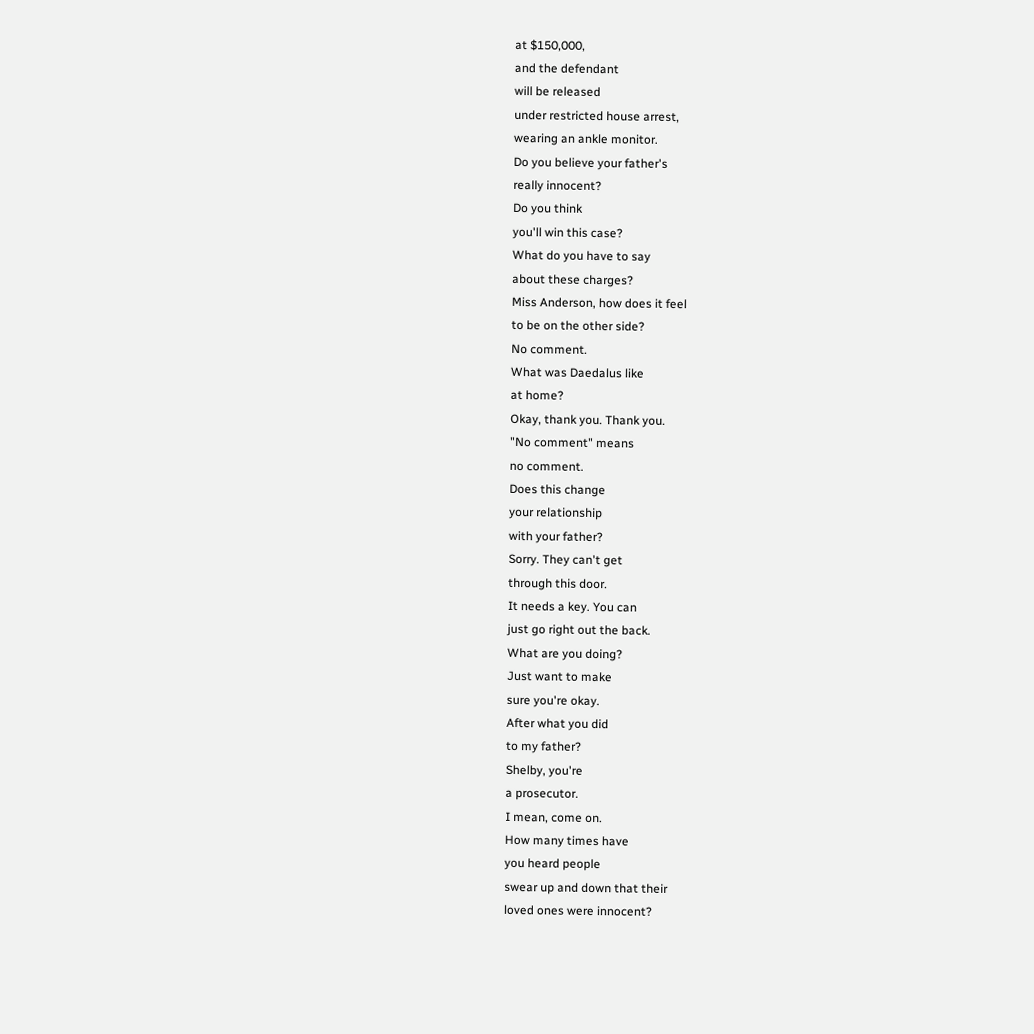at $150,000,
and the defendant
will be released
under restricted house arrest,
wearing an ankle monitor.
Do you believe your father's
really innocent?
Do you think
you'll win this case?
What do you have to say
about these charges?
Miss Anderson, how does it feel
to be on the other side?
No comment.
What was Daedalus like
at home?
Okay, thank you. Thank you.
"No comment" means
no comment.
Does this change
your relationship
with your father?
Sorry. They can't get
through this door.
It needs a key. You can
just go right out the back.
What are you doing?
Just want to make
sure you're okay.
After what you did
to my father?
Shelby, you're
a prosecutor.
I mean, come on.
How many times have
you heard people
swear up and down that their
loved ones were innocent?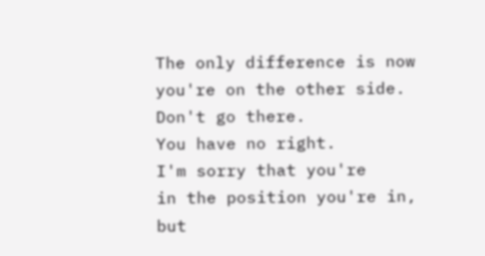The only difference is now
you're on the other side.
Don't go there.
You have no right.
I'm sorry that you're
in the position you're in,
but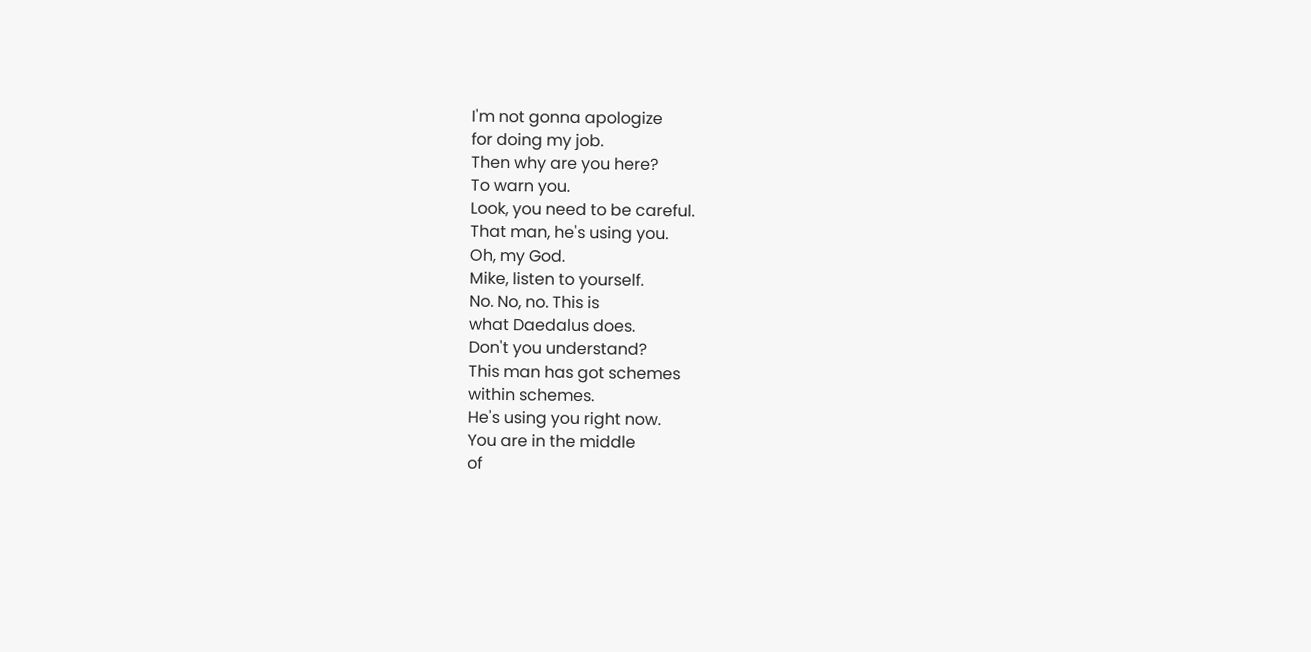I'm not gonna apologize
for doing my job.
Then why are you here?
To warn you.
Look, you need to be careful.
That man, he's using you.
Oh, my God.
Mike, listen to yourself.
No. No, no. This is
what Daedalus does.
Don't you understand?
This man has got schemes
within schemes.
He's using you right now.
You are in the middle
of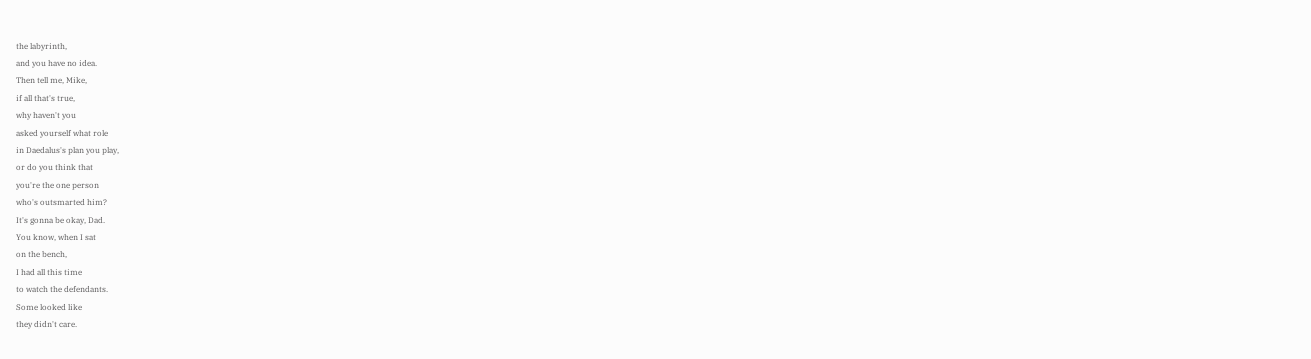the labyrinth,
and you have no idea.
Then tell me, Mike,
if all that's true,
why haven't you
asked yourself what role
in Daedalus's plan you play,
or do you think that
you're the one person
who's outsmarted him?
It's gonna be okay, Dad.
You know, when I sat
on the bench,
I had all this time
to watch the defendants.
Some looked like
they didn't care.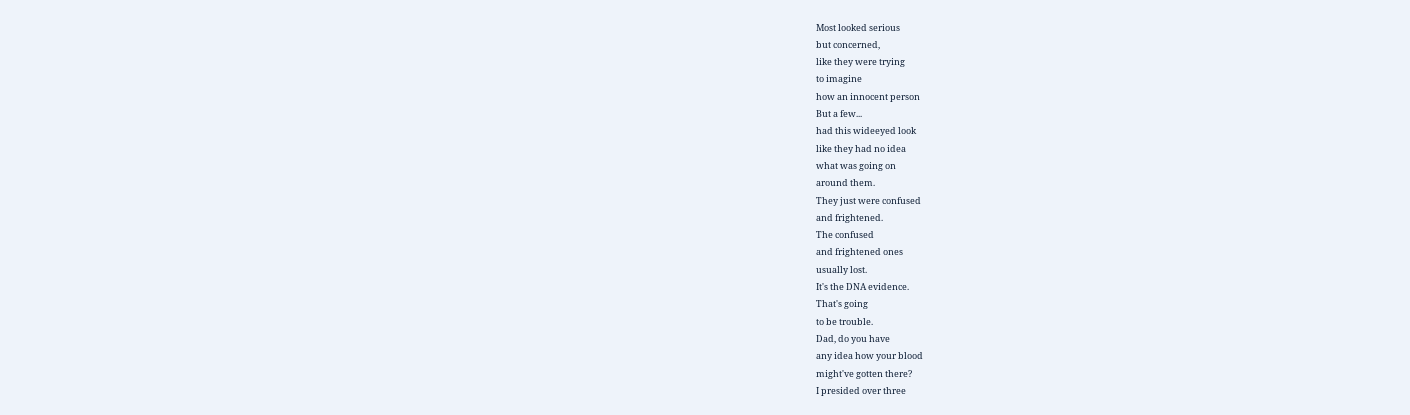Most looked serious
but concerned,
like they were trying
to imagine
how an innocent person
But a few...
had this wideeyed look
like they had no idea
what was going on
around them.
They just were confused
and frightened.
The confused
and frightened ones
usually lost.
It's the DNA evidence.
That's going
to be trouble.
Dad, do you have
any idea how your blood
might've gotten there?
I presided over three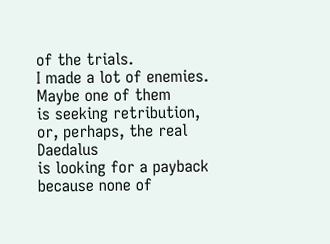of the trials.
I made a lot of enemies.
Maybe one of them
is seeking retribution,
or, perhaps, the real Daedalus
is looking for a payback
because none of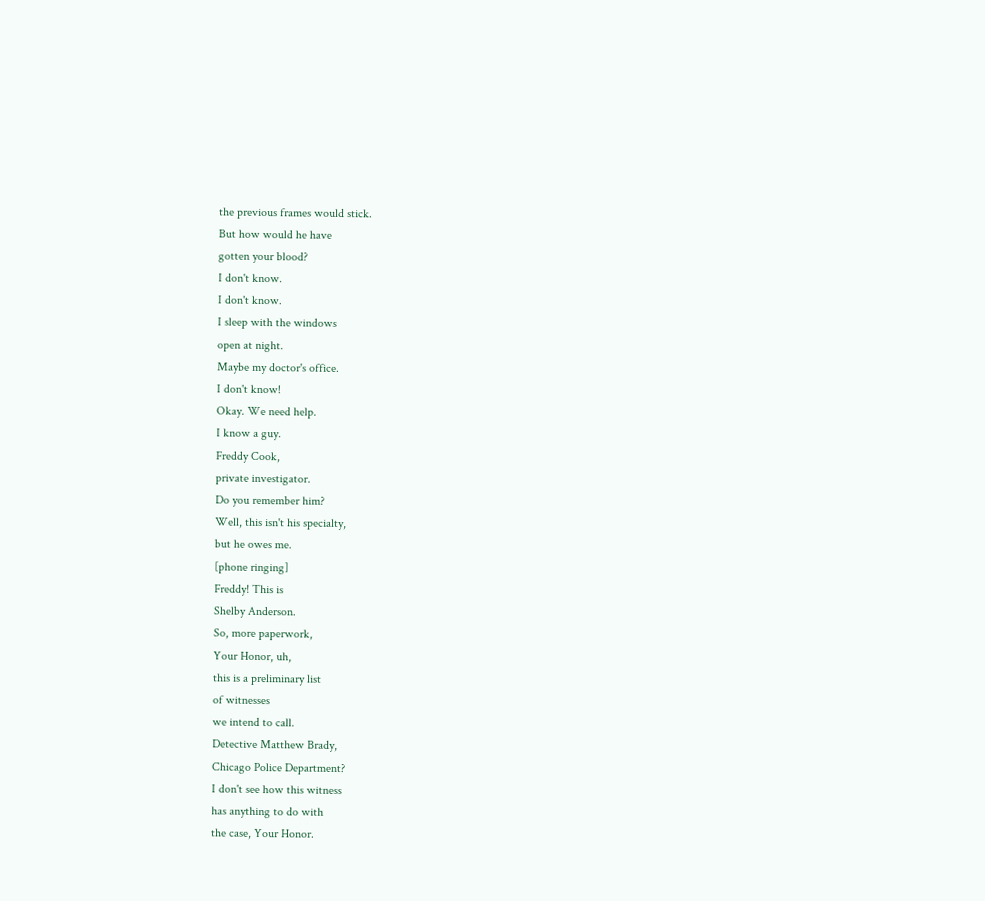the previous frames would stick.
But how would he have
gotten your blood?
I don't know.
I don't know.
I sleep with the windows
open at night.
Maybe my doctor's office.
I don't know!
Okay. We need help.
I know a guy.
Freddy Cook,
private investigator.
Do you remember him?
Well, this isn't his specialty,
but he owes me.
[phone ringing]
Freddy! This is
Shelby Anderson.
So, more paperwork,
Your Honor, uh,
this is a preliminary list
of witnesses
we intend to call.
Detective Matthew Brady,
Chicago Police Department?
I don't see how this witness
has anything to do with
the case, Your Honor.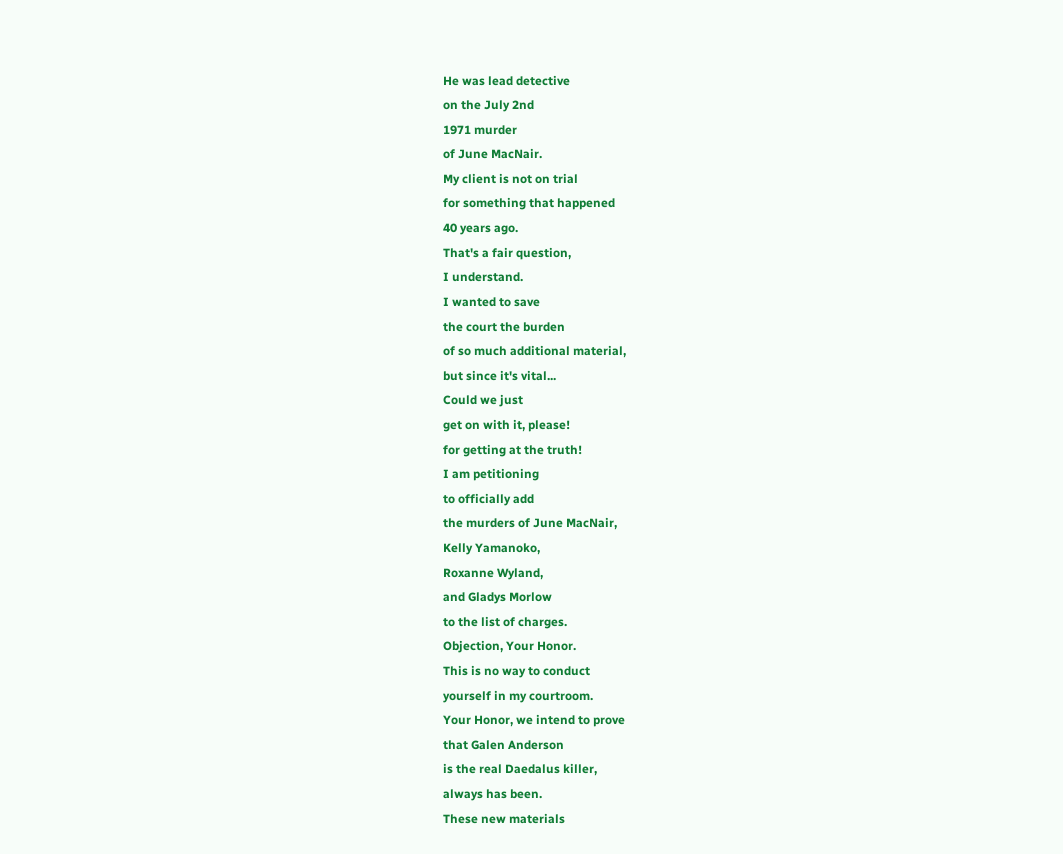He was lead detective
on the July 2nd
1971 murder
of June MacNair.
My client is not on trial
for something that happened
40 years ago.
That's a fair question,
I understand.
I wanted to save
the court the burden
of so much additional material,
but since it's vital...
Could we just
get on with it, please!
for getting at the truth!
I am petitioning
to officially add
the murders of June MacNair,
Kelly Yamanoko,
Roxanne Wyland,
and Gladys Morlow
to the list of charges.
Objection, Your Honor.
This is no way to conduct
yourself in my courtroom.
Your Honor, we intend to prove
that Galen Anderson
is the real Daedalus killer,
always has been.
These new materials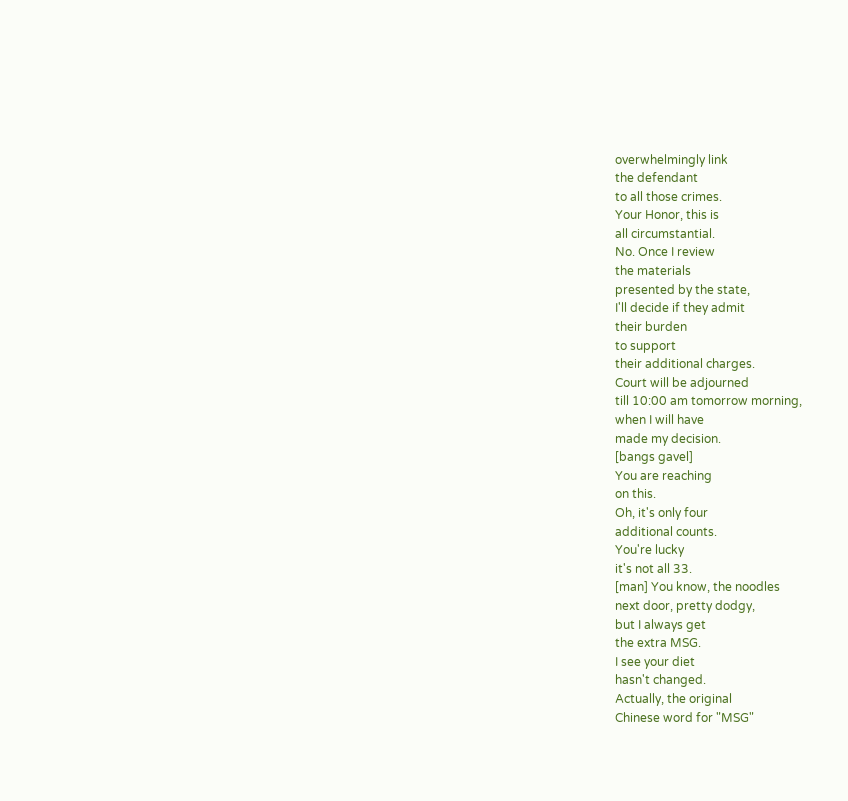overwhelmingly link
the defendant
to all those crimes.
Your Honor, this is
all circumstantial.
No. Once I review
the materials
presented by the state,
I'll decide if they admit
their burden
to support
their additional charges.
Court will be adjourned
till 10:00 am tomorrow morning,
when I will have
made my decision.
[bangs gavel]
You are reaching
on this.
Oh, it's only four
additional counts.
You're lucky
it's not all 33.
[man] You know, the noodles
next door, pretty dodgy,
but I always get
the extra MSG.
I see your diet
hasn't changed.
Actually, the original
Chinese word for "MSG"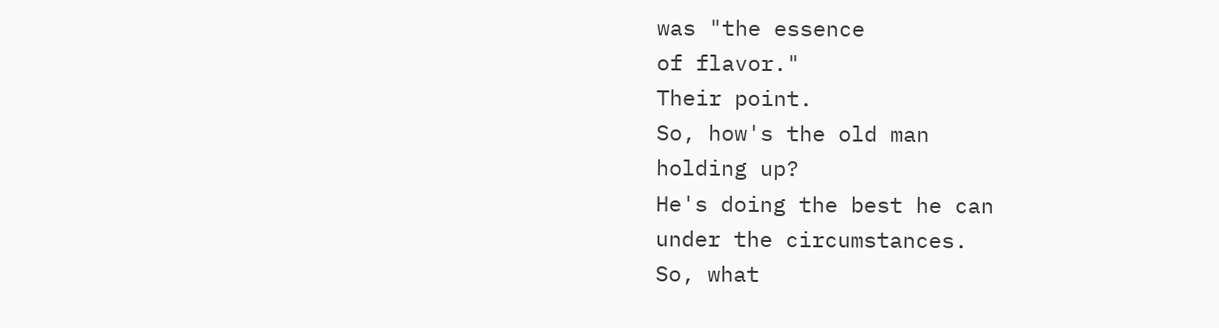was "the essence
of flavor."
Their point.
So, how's the old man
holding up?
He's doing the best he can
under the circumstances.
So, what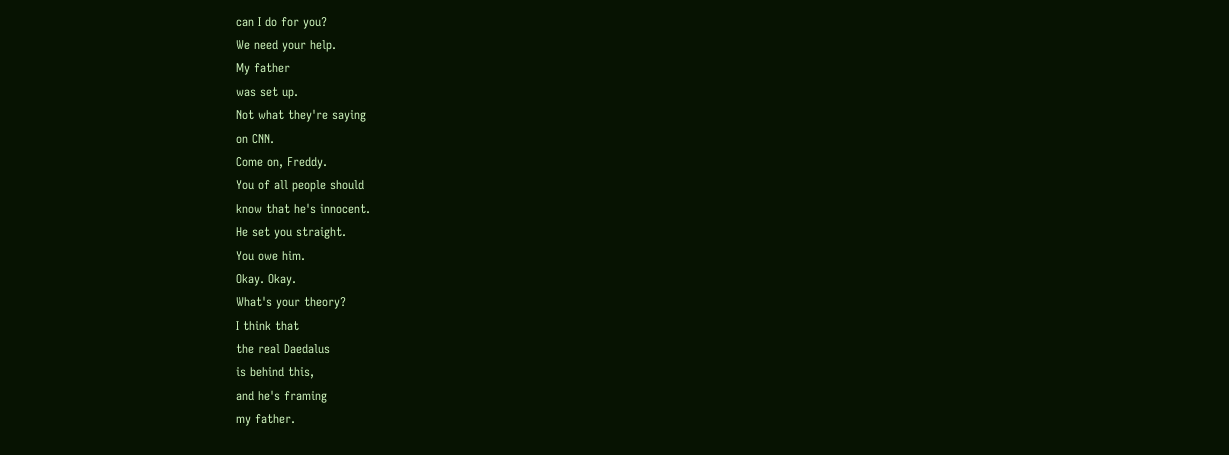can I do for you?
We need your help.
My father
was set up.
Not what they're saying
on CNN.
Come on, Freddy.
You of all people should
know that he's innocent.
He set you straight.
You owe him.
Okay. Okay.
What's your theory?
I think that
the real Daedalus
is behind this,
and he's framing
my father.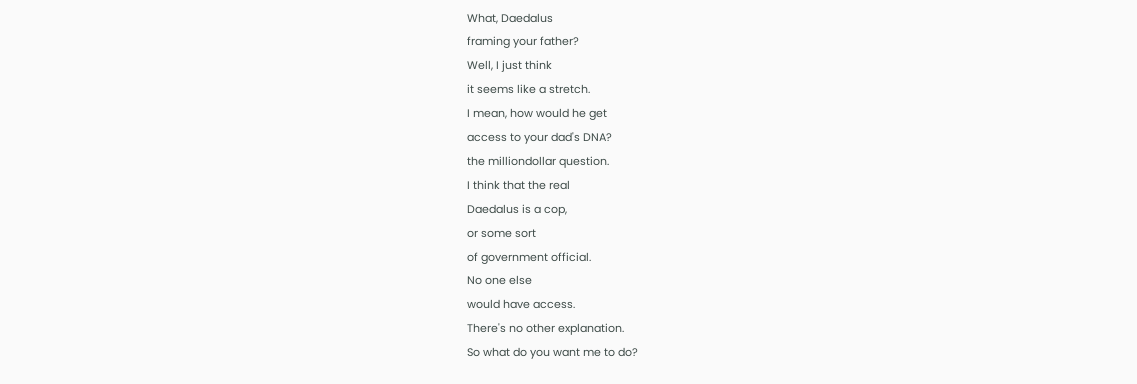What, Daedalus
framing your father?
Well, I just think
it seems like a stretch.
I mean, how would he get
access to your dad's DNA?
the milliondollar question.
I think that the real
Daedalus is a cop,
or some sort
of government official.
No one else
would have access.
There's no other explanation.
So what do you want me to do?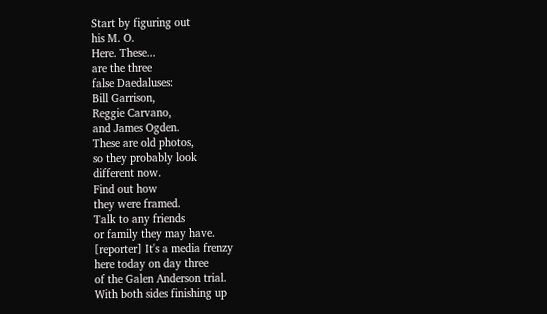Start by figuring out
his M. O.
Here. These...
are the three
false Daedaluses:
Bill Garrison,
Reggie Carvano,
and James Ogden.
These are old photos,
so they probably look
different now.
Find out how
they were framed.
Talk to any friends
or family they may have.
[reporter] It's a media frenzy
here today on day three
of the Galen Anderson trial.
With both sides finishing up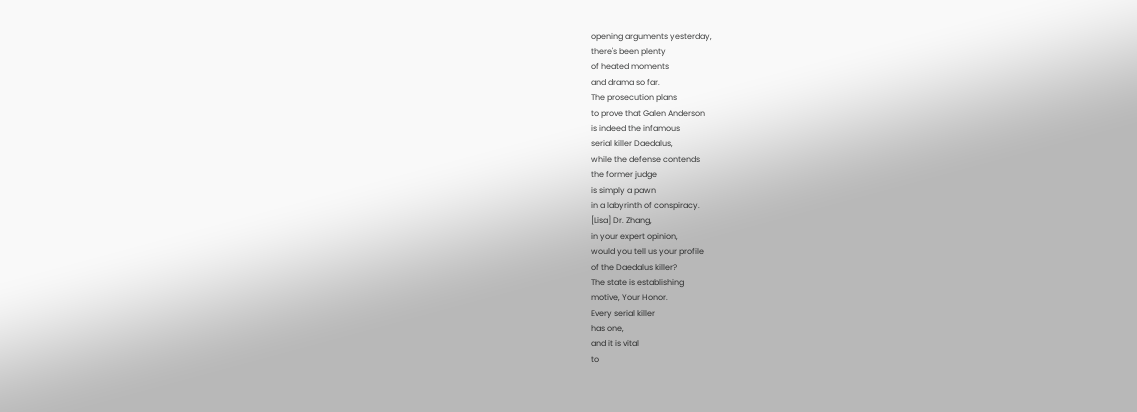opening arguments yesterday,
there's been plenty
of heated moments
and drama so far.
The prosecution plans
to prove that Galen Anderson
is indeed the infamous
serial killer Daedalus,
while the defense contends
the former judge
is simply a pawn
in a labyrinth of conspiracy.
[Lisa] Dr. Zhang,
in your expert opinion,
would you tell us your profile
of the Daedalus killer?
The state is establishing
motive, Your Honor.
Every serial killer
has one,
and it is vital
to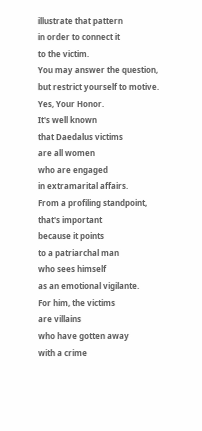illustrate that pattern
in order to connect it
to the victim.
You may answer the question,
but restrict yourself to motive.
Yes, Your Honor.
It's well known
that Daedalus victims
are all women
who are engaged
in extramarital affairs.
From a profiling standpoint,
that's important
because it points
to a patriarchal man
who sees himself
as an emotional vigilante.
For him, the victims
are villains
who have gotten away
with a crime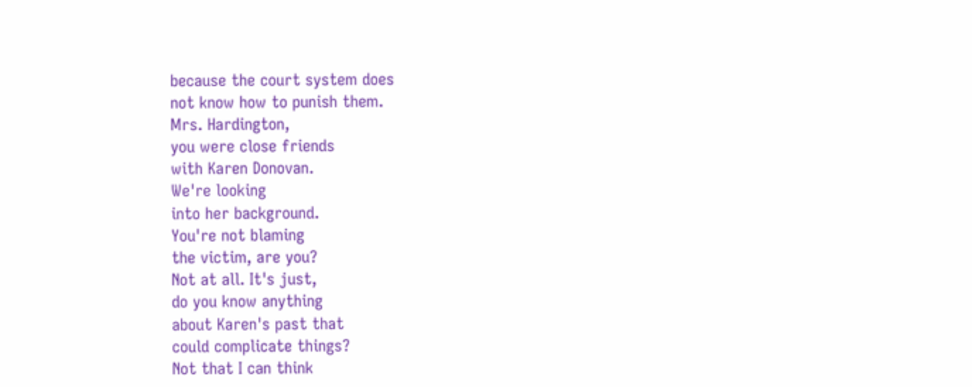because the court system does
not know how to punish them.
Mrs. Hardington,
you were close friends
with Karen Donovan.
We're looking
into her background.
You're not blaming
the victim, are you?
Not at all. It's just,
do you know anything
about Karen's past that
could complicate things?
Not that I can think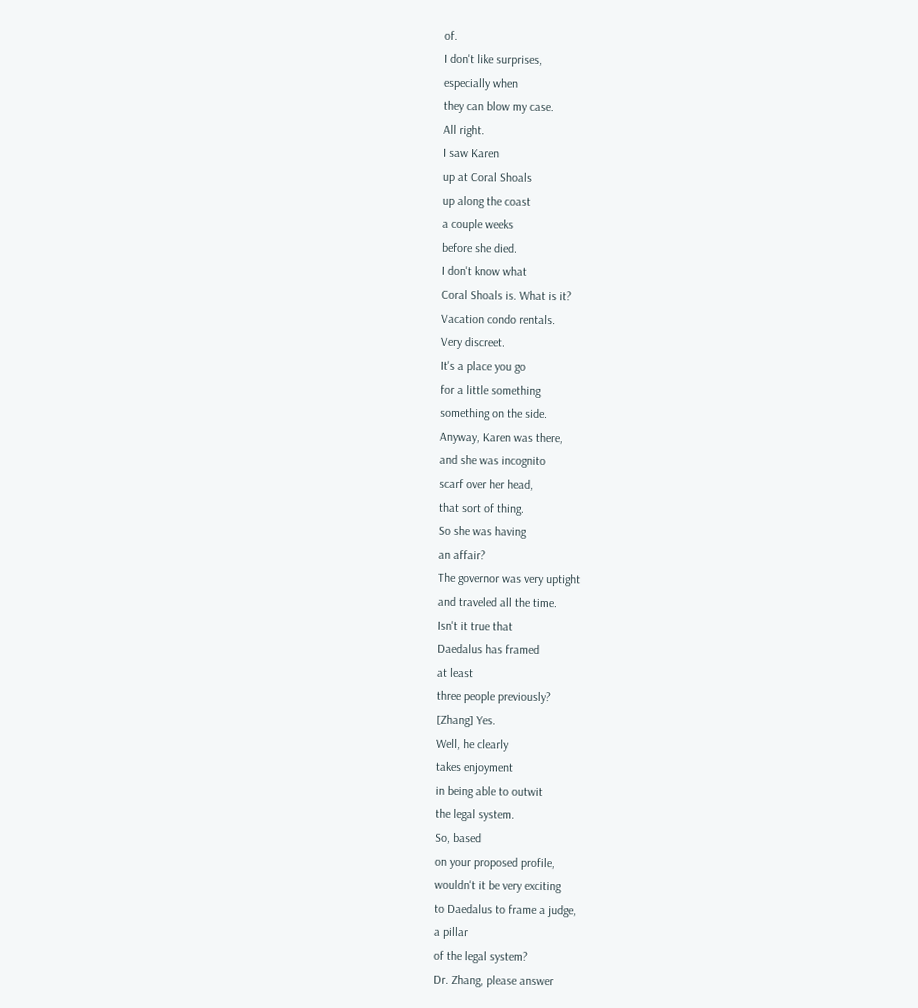of.
I don't like surprises,
especially when
they can blow my case.
All right.
I saw Karen
up at Coral Shoals
up along the coast
a couple weeks
before she died.
I don't know what
Coral Shoals is. What is it?
Vacation condo rentals.
Very discreet.
It's a place you go
for a little something
something on the side.
Anyway, Karen was there,
and she was incognito
scarf over her head,
that sort of thing.
So she was having
an affair?
The governor was very uptight
and traveled all the time.
Isn't it true that
Daedalus has framed
at least
three people previously?
[Zhang] Yes.
Well, he clearly
takes enjoyment
in being able to outwit
the legal system.
So, based
on your proposed profile,
wouldn't it be very exciting
to Daedalus to frame a judge,
a pillar
of the legal system?
Dr. Zhang, please answer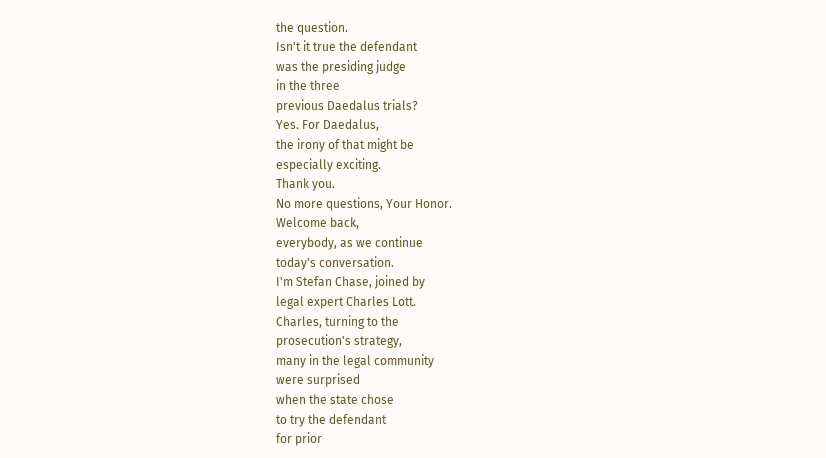the question.
Isn't it true the defendant
was the presiding judge
in the three
previous Daedalus trials?
Yes. For Daedalus,
the irony of that might be
especially exciting.
Thank you.
No more questions, Your Honor.
Welcome back,
everybody, as we continue
today's conversation.
I'm Stefan Chase, joined by
legal expert Charles Lott.
Charles, turning to the
prosecution's strategy,
many in the legal community
were surprised
when the state chose
to try the defendant
for prior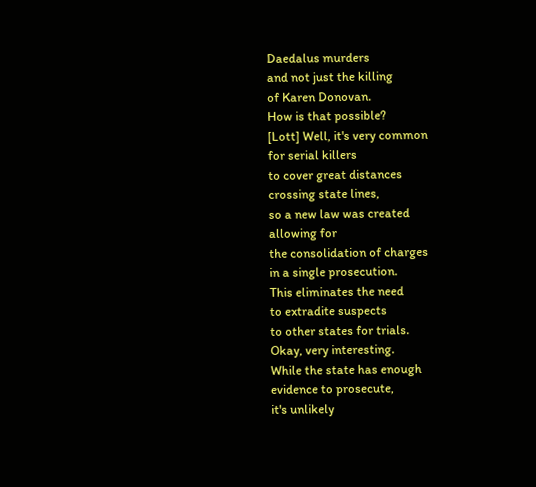Daedalus murders
and not just the killing
of Karen Donovan.
How is that possible?
[Lott] Well, it's very common
for serial killers
to cover great distances
crossing state lines,
so a new law was created
allowing for
the consolidation of charges
in a single prosecution.
This eliminates the need
to extradite suspects
to other states for trials.
Okay, very interesting.
While the state has enough
evidence to prosecute,
it's unlikely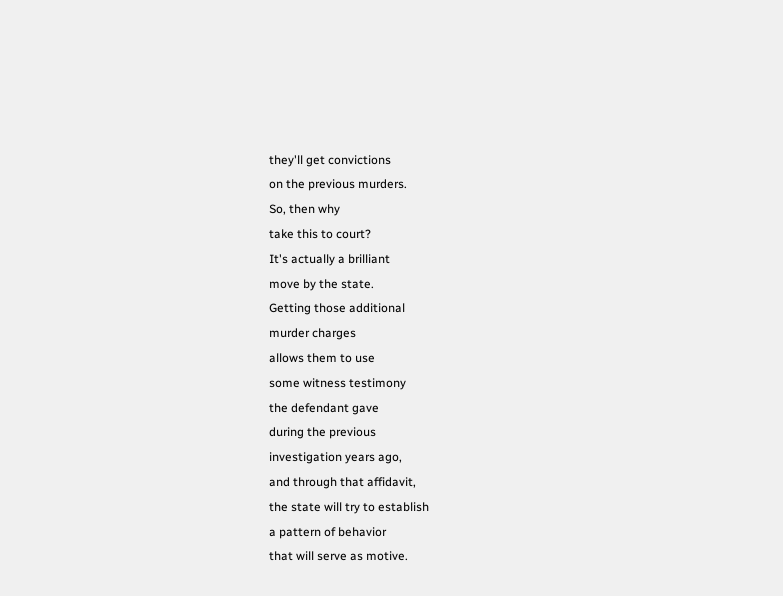they'll get convictions
on the previous murders.
So, then why
take this to court?
It's actually a brilliant
move by the state.
Getting those additional
murder charges
allows them to use
some witness testimony
the defendant gave
during the previous
investigation years ago,
and through that affidavit,
the state will try to establish
a pattern of behavior
that will serve as motive.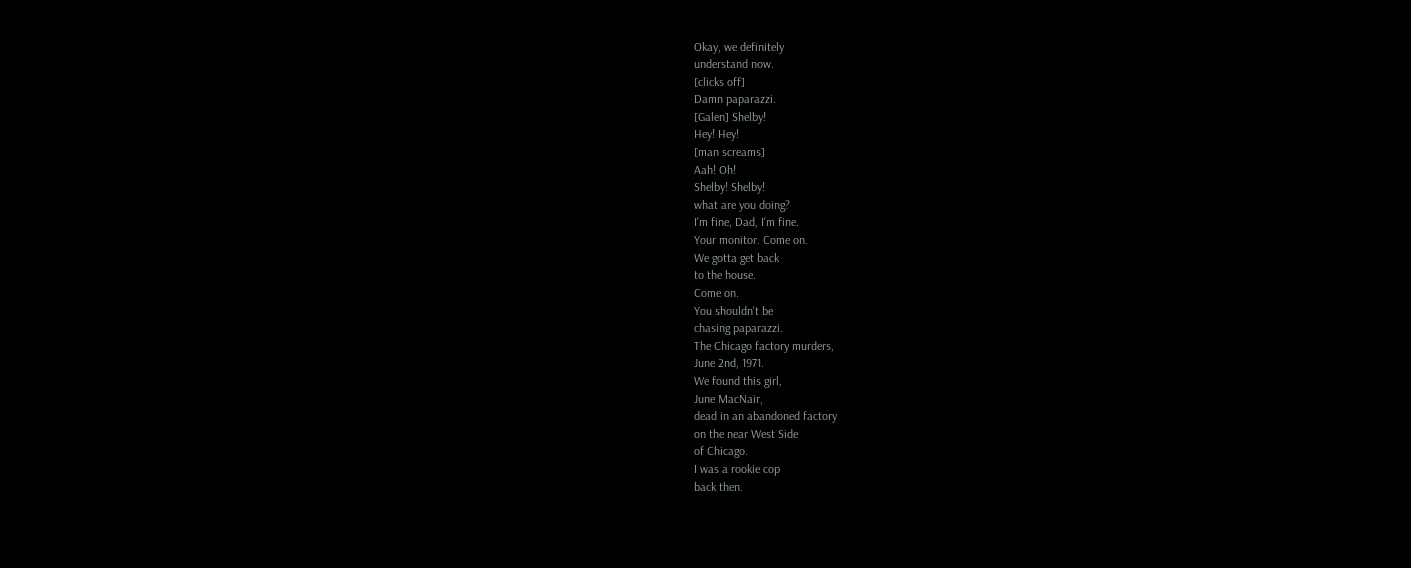Okay, we definitely
understand now.
[clicks off]
Damn paparazzi.
[Galen] Shelby!
Hey! Hey!
[man screams]
Aah! Oh!
Shelby! Shelby!
what are you doing?
I'm fine, Dad, I'm fine.
Your monitor. Come on.
We gotta get back
to the house.
Come on.
You shouldn't be
chasing paparazzi.
The Chicago factory murders,
June 2nd, 1971.
We found this girl,
June MacNair,
dead in an abandoned factory
on the near West Side
of Chicago.
I was a rookie cop
back then.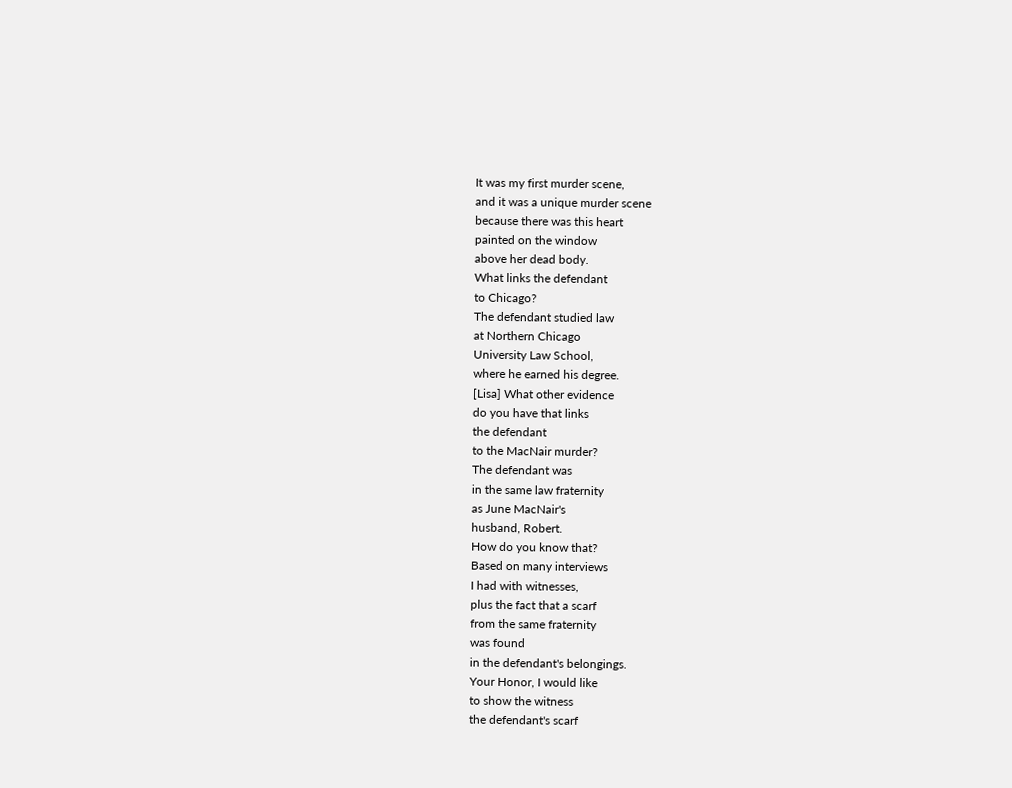It was my first murder scene,
and it was a unique murder scene
because there was this heart
painted on the window
above her dead body.
What links the defendant
to Chicago?
The defendant studied law
at Northern Chicago
University Law School,
where he earned his degree.
[Lisa] What other evidence
do you have that links
the defendant
to the MacNair murder?
The defendant was
in the same law fraternity
as June MacNair's
husband, Robert.
How do you know that?
Based on many interviews
I had with witnesses,
plus the fact that a scarf
from the same fraternity
was found
in the defendant's belongings.
Your Honor, I would like
to show the witness
the defendant's scarf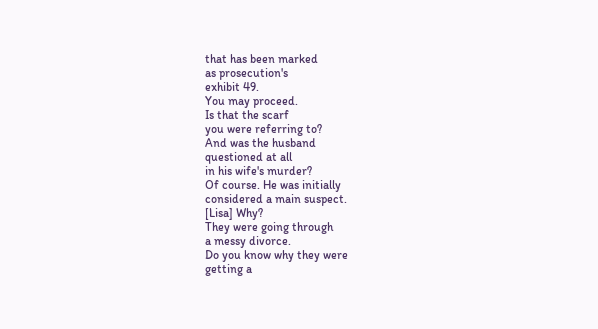that has been marked
as prosecution's
exhibit 49.
You may proceed.
Is that the scarf
you were referring to?
And was the husband
questioned at all
in his wife's murder?
Of course. He was initially
considered a main suspect.
[Lisa] Why?
They were going through
a messy divorce.
Do you know why they were
getting a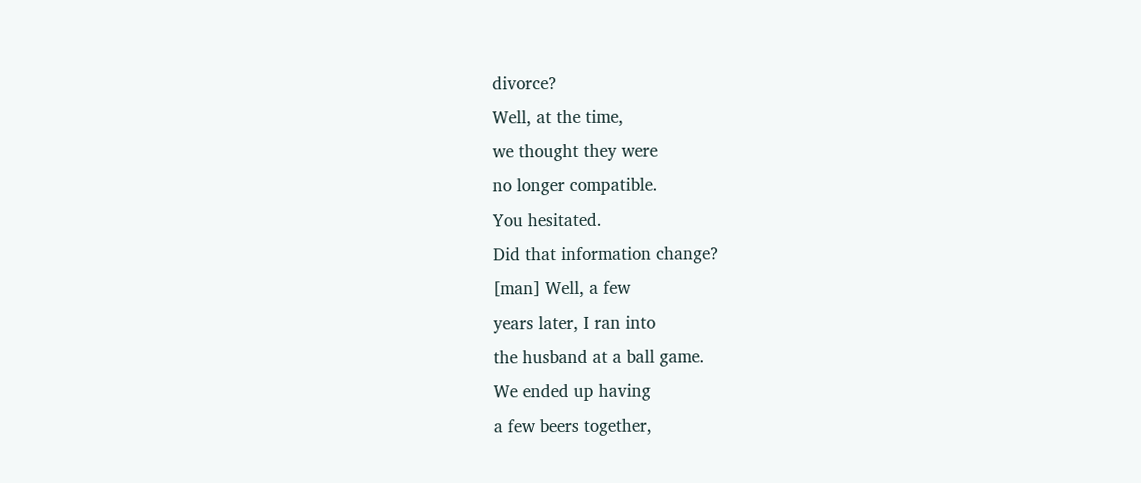divorce?
Well, at the time,
we thought they were
no longer compatible.
You hesitated.
Did that information change?
[man] Well, a few
years later, I ran into
the husband at a ball game.
We ended up having
a few beers together,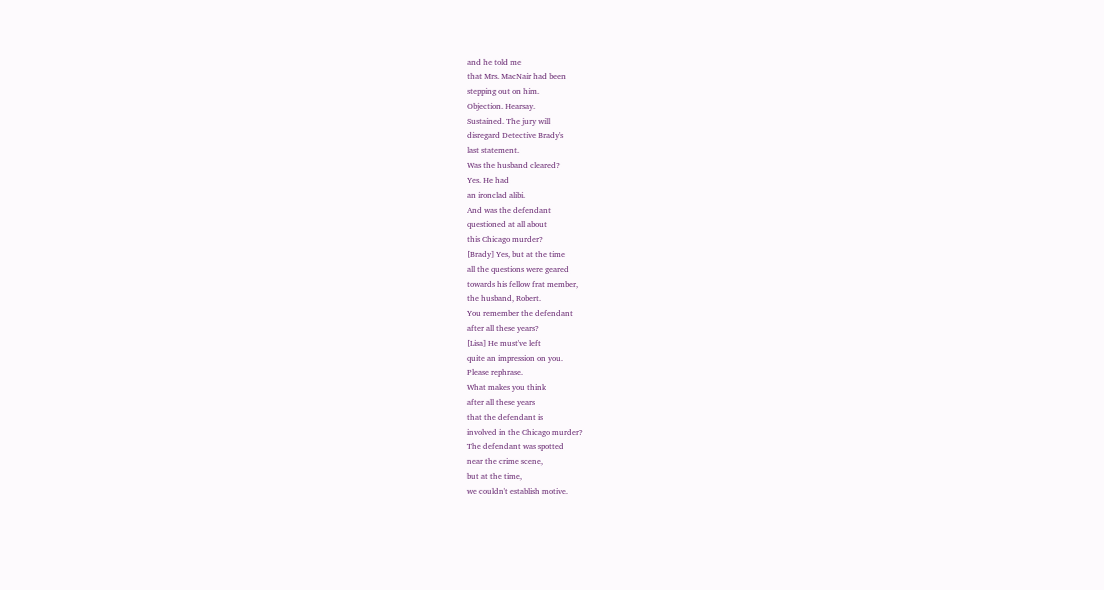and he told me
that Mrs. MacNair had been
stepping out on him.
Objection. Hearsay.
Sustained. The jury will
disregard Detective Brady's
last statement.
Was the husband cleared?
Yes. He had
an ironclad alibi.
And was the defendant
questioned at all about
this Chicago murder?
[Brady] Yes, but at the time
all the questions were geared
towards his fellow frat member,
the husband, Robert.
You remember the defendant
after all these years?
[Lisa] He must've left
quite an impression on you.
Please rephrase.
What makes you think
after all these years
that the defendant is
involved in the Chicago murder?
The defendant was spotted
near the crime scene,
but at the time,
we couldn't establish motive.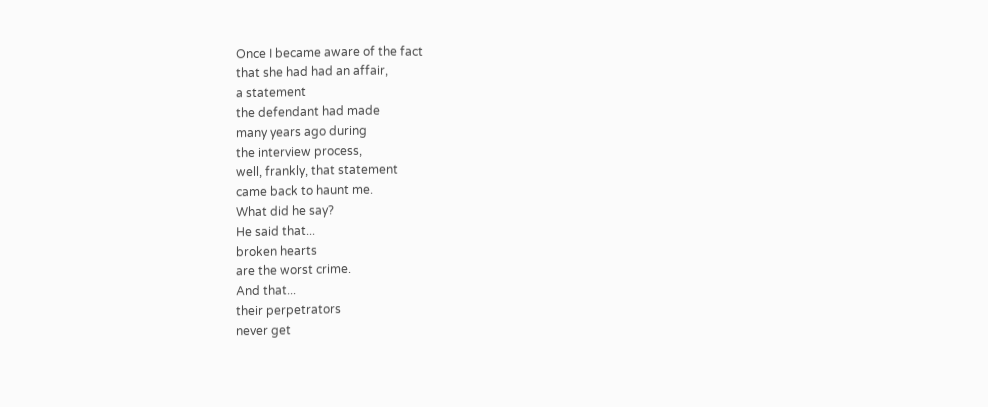Once I became aware of the fact
that she had had an affair,
a statement
the defendant had made
many years ago during
the interview process,
well, frankly, that statement
came back to haunt me.
What did he say?
He said that...
broken hearts
are the worst crime.
And that...
their perpetrators
never get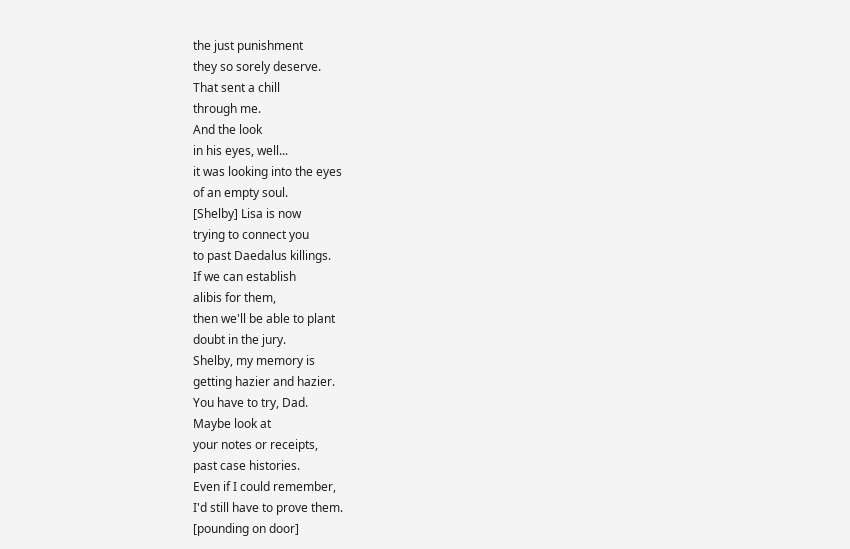the just punishment
they so sorely deserve.
That sent a chill
through me.
And the look
in his eyes, well...
it was looking into the eyes
of an empty soul.
[Shelby] Lisa is now
trying to connect you
to past Daedalus killings.
If we can establish
alibis for them,
then we'll be able to plant
doubt in the jury.
Shelby, my memory is
getting hazier and hazier.
You have to try, Dad.
Maybe look at
your notes or receipts,
past case histories.
Even if I could remember,
I'd still have to prove them.
[pounding on door]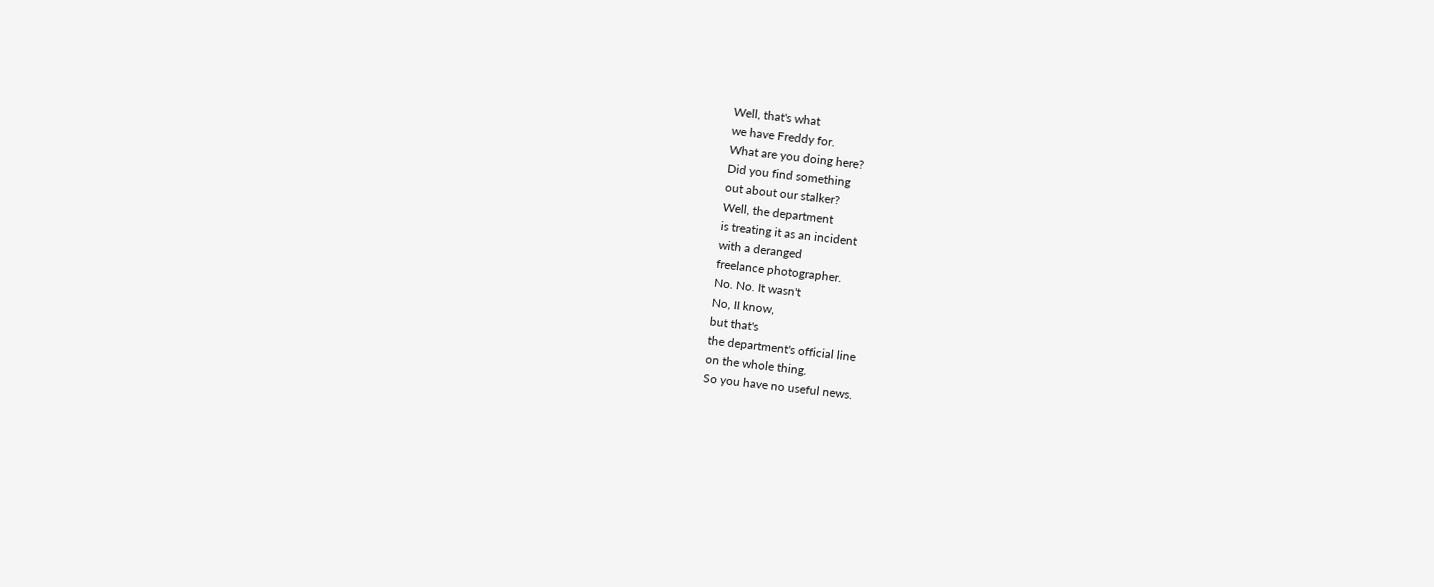Well, that's what
we have Freddy for.
What are you doing here?
Did you find something
out about our stalker?
Well, the department
is treating it as an incident
with a deranged
freelance photographer.
No. No. It wasn't
No, II know,
but that's
the department's official line
on the whole thing.
So you have no useful news.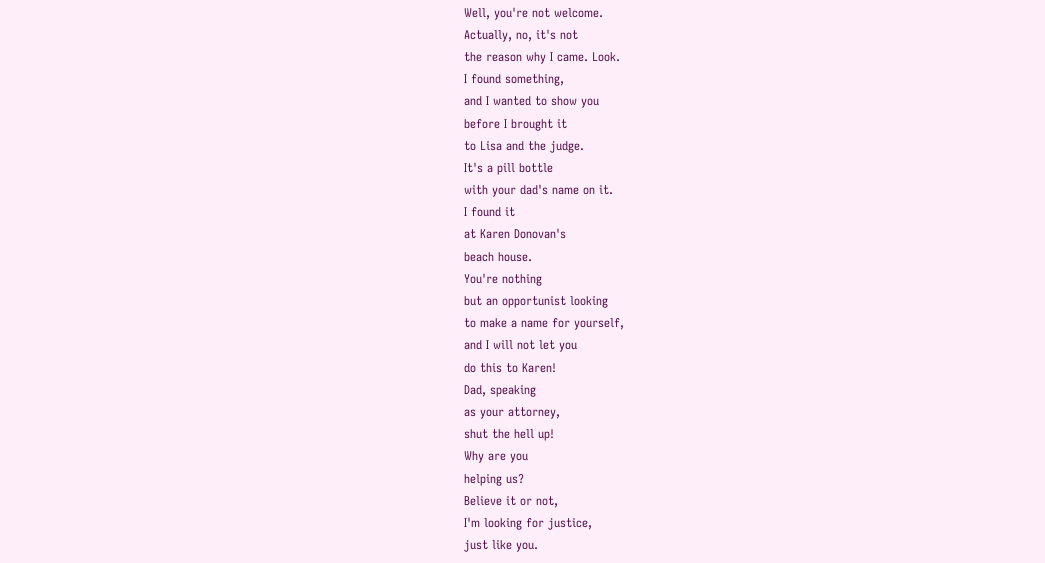Well, you're not welcome.
Actually, no, it's not
the reason why I came. Look.
I found something,
and I wanted to show you
before I brought it
to Lisa and the judge.
It's a pill bottle
with your dad's name on it.
I found it
at Karen Donovan's
beach house.
You're nothing
but an opportunist looking
to make a name for yourself,
and I will not let you
do this to Karen!
Dad, speaking
as your attorney,
shut the hell up!
Why are you
helping us?
Believe it or not,
I'm looking for justice,
just like you.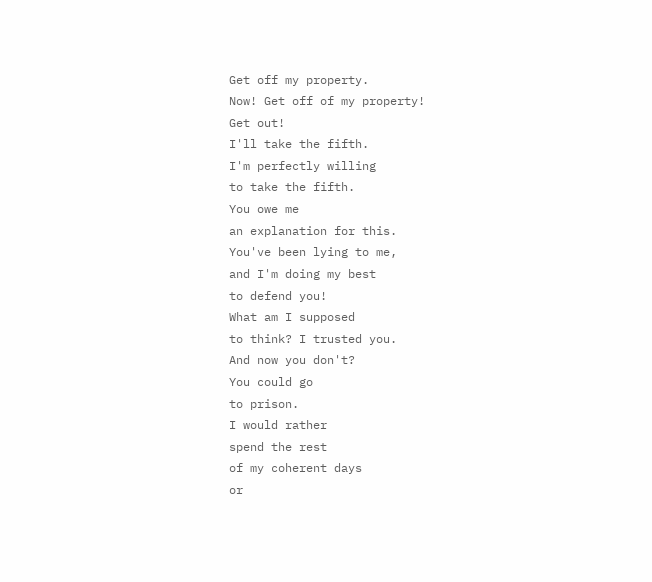Get off my property.
Now! Get off of my property!
Get out!
I'll take the fifth.
I'm perfectly willing
to take the fifth.
You owe me
an explanation for this.
You've been lying to me,
and I'm doing my best
to defend you!
What am I supposed
to think? I trusted you.
And now you don't?
You could go
to prison.
I would rather
spend the rest
of my coherent days
or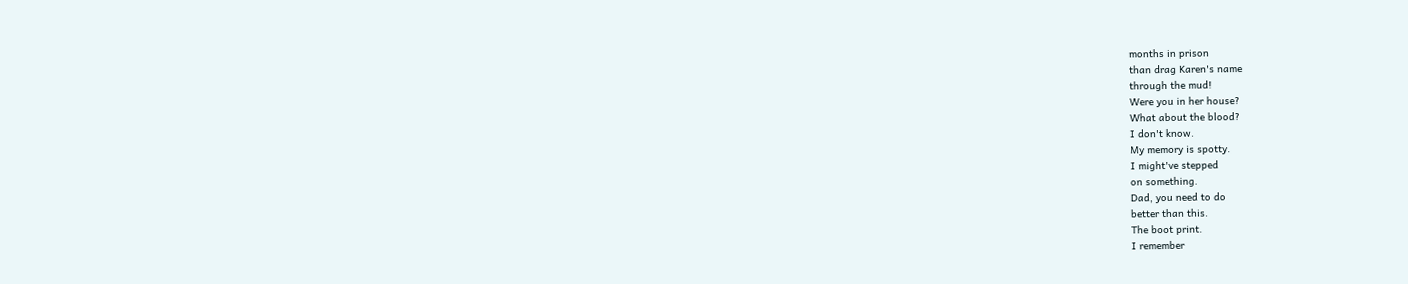months in prison
than drag Karen's name
through the mud!
Were you in her house?
What about the blood?
I don't know.
My memory is spotty.
I might've stepped
on something.
Dad, you need to do
better than this.
The boot print.
I remember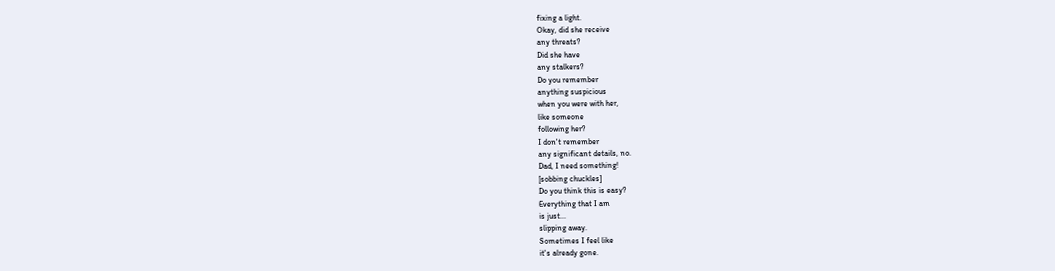fixing a light.
Okay, did she receive
any threats?
Did she have
any stalkers?
Do you remember
anything suspicious
when you were with her,
like someone
following her?
I don't remember
any significant details, no.
Dad, I need something!
[sobbing chuckles]
Do you think this is easy?
Everything that I am
is just...
slipping away.
Sometimes I feel like
it's already gone.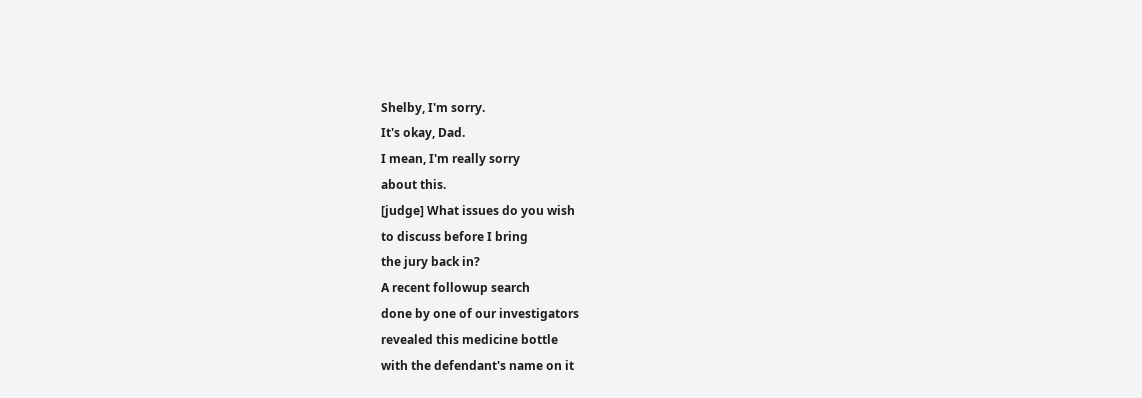Shelby, I'm sorry.
It's okay, Dad.
I mean, I'm really sorry
about this.
[judge] What issues do you wish
to discuss before I bring
the jury back in?
A recent followup search
done by one of our investigators
revealed this medicine bottle
with the defendant's name on it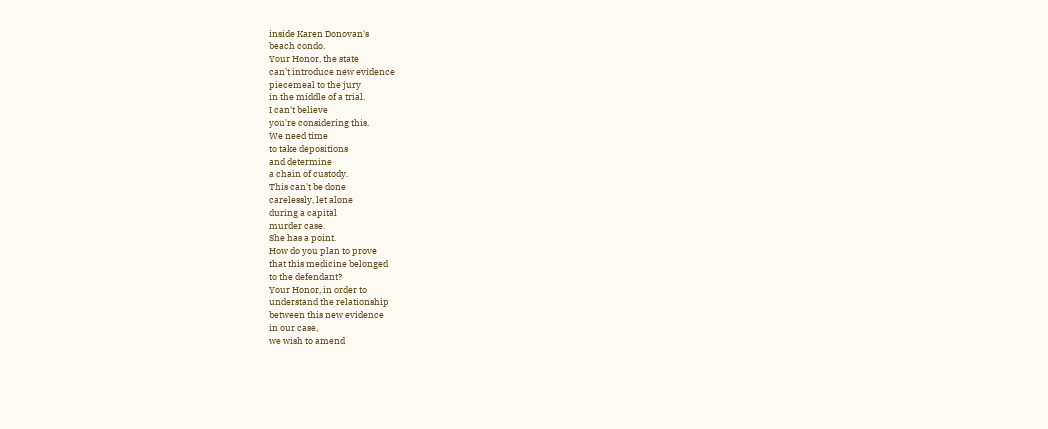inside Karen Donovan's
beach condo.
Your Honor, the state
can't introduce new evidence
piecemeal to the jury
in the middle of a trial.
I can't believe
you're considering this.
We need time
to take depositions
and determine
a chain of custody.
This can't be done
carelessly, let alone
during a capital
murder case.
She has a point.
How do you plan to prove
that this medicine belonged
to the defendant?
Your Honor, in order to
understand the relationship
between this new evidence
in our case,
we wish to amend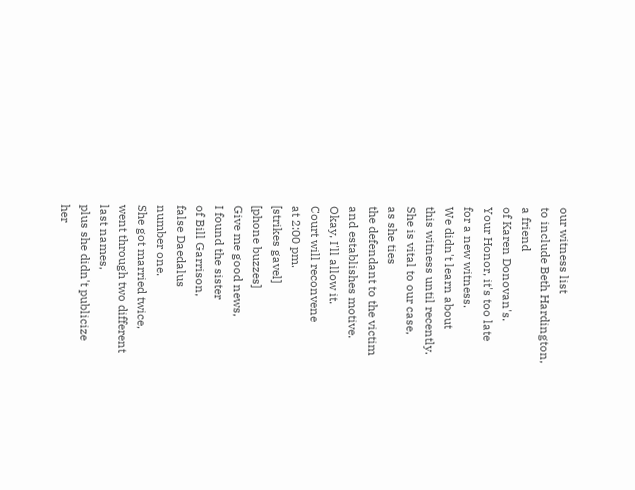our witness list
to include Beth Hardington,
a friend
of Karen Donovan's.
Your Honor, it's too late
for a new witness.
We didn't learn about
this witness until recently.
She is vital to our case,
as she ties
the defendant to the victim
and establishes motive.
Okay, I'll allow it.
Court will reconvene
at 2:00 pm.
[strikes gavel]
[phone buzzes]
Give me good news,
I found the sister
of Bill Garrison,
false Daedalus
number one.
She got married twice,
went through two different
last names,
plus she didn't publicize
her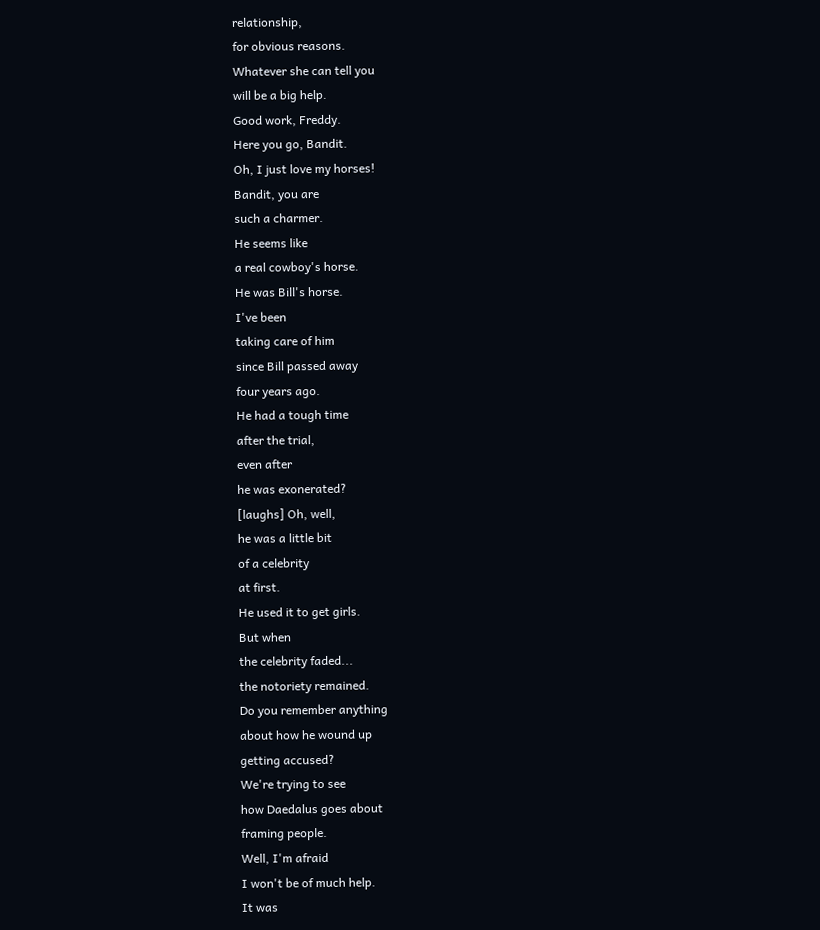relationship,
for obvious reasons.
Whatever she can tell you
will be a big help.
Good work, Freddy.
Here you go, Bandit.
Oh, I just love my horses!
Bandit, you are
such a charmer.
He seems like
a real cowboy's horse.
He was Bill's horse.
I've been
taking care of him
since Bill passed away
four years ago.
He had a tough time
after the trial,
even after
he was exonerated?
[laughs] Oh, well,
he was a little bit
of a celebrity
at first.
He used it to get girls.
But when
the celebrity faded...
the notoriety remained.
Do you remember anything
about how he wound up
getting accused?
We're trying to see
how Daedalus goes about
framing people.
Well, I'm afraid
I won't be of much help.
It was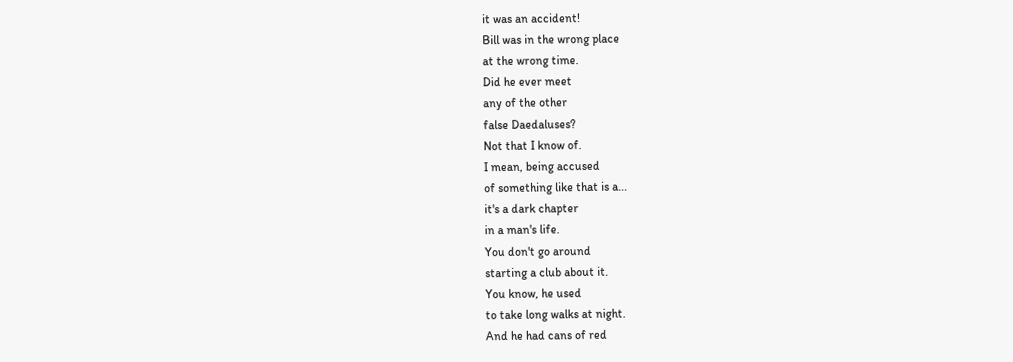it was an accident!
Bill was in the wrong place
at the wrong time.
Did he ever meet
any of the other
false Daedaluses?
Not that I know of.
I mean, being accused
of something like that is a...
it's a dark chapter
in a man's life.
You don't go around
starting a club about it.
You know, he used
to take long walks at night.
And he had cans of red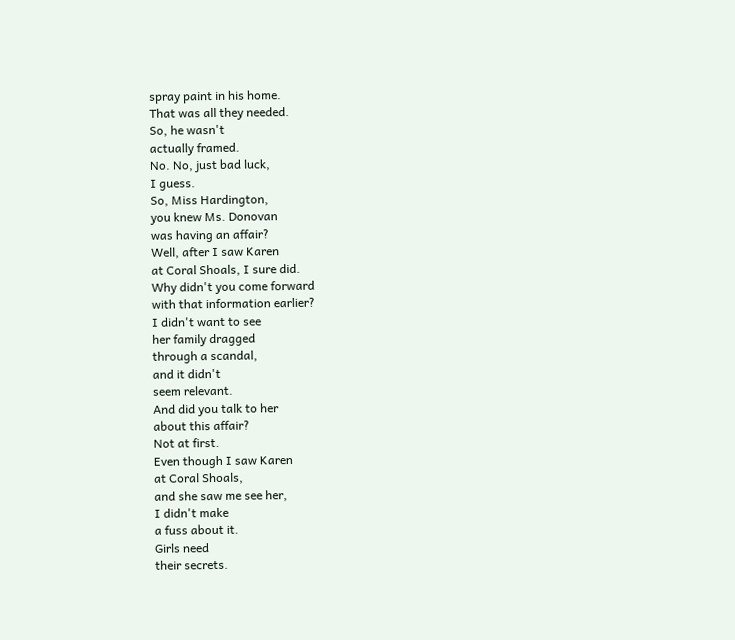spray paint in his home.
That was all they needed.
So, he wasn't
actually framed.
No. No, just bad luck,
I guess.
So, Miss Hardington,
you knew Ms. Donovan
was having an affair?
Well, after I saw Karen
at Coral Shoals, I sure did.
Why didn't you come forward
with that information earlier?
I didn't want to see
her family dragged
through a scandal,
and it didn't
seem relevant.
And did you talk to her
about this affair?
Not at first.
Even though I saw Karen
at Coral Shoals,
and she saw me see her,
I didn't make
a fuss about it.
Girls need
their secrets.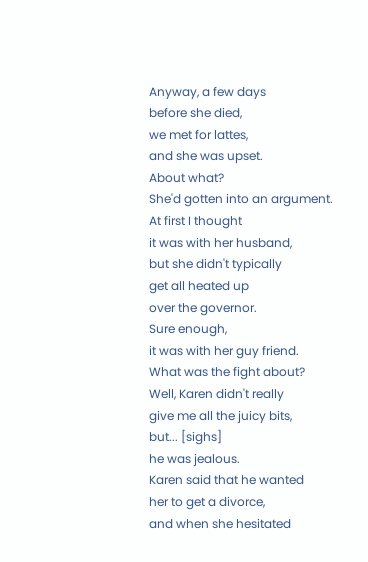Anyway, a few days
before she died,
we met for lattes,
and she was upset.
About what?
She'd gotten into an argument.
At first I thought
it was with her husband,
but she didn't typically
get all heated up
over the governor.
Sure enough,
it was with her guy friend.
What was the fight about?
Well, Karen didn't really
give me all the juicy bits,
but... [sighs]
he was jealous.
Karen said that he wanted
her to get a divorce,
and when she hesitated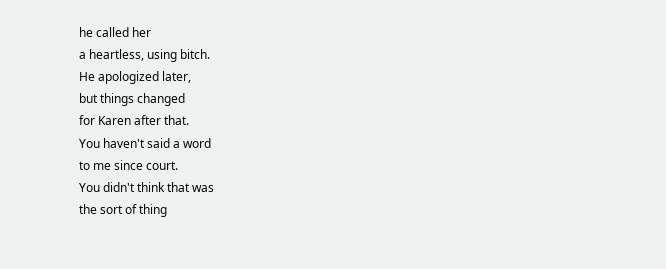he called her
a heartless, using bitch.
He apologized later,
but things changed
for Karen after that.
You haven't said a word
to me since court.
You didn't think that was
the sort of thing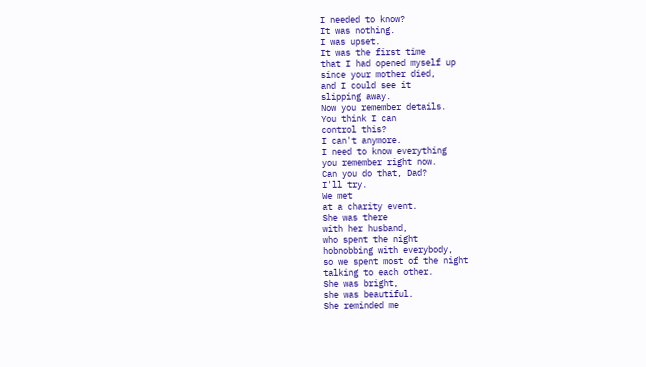I needed to know?
It was nothing.
I was upset.
It was the first time
that I had opened myself up
since your mother died,
and I could see it
slipping away.
Now you remember details.
You think I can
control this?
I can't anymore.
I need to know everything
you remember right now.
Can you do that, Dad?
I'll try.
We met
at a charity event.
She was there
with her husband,
who spent the night
hobnobbing with everybody,
so we spent most of the night
talking to each other.
She was bright,
she was beautiful.
She reminded me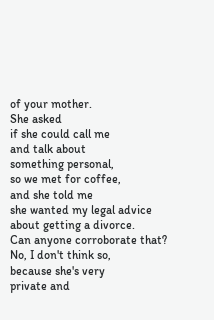of your mother.
She asked
if she could call me
and talk about
something personal,
so we met for coffee,
and she told me
she wanted my legal advice
about getting a divorce.
Can anyone corroborate that?
No, I don't think so,
because she's very
private and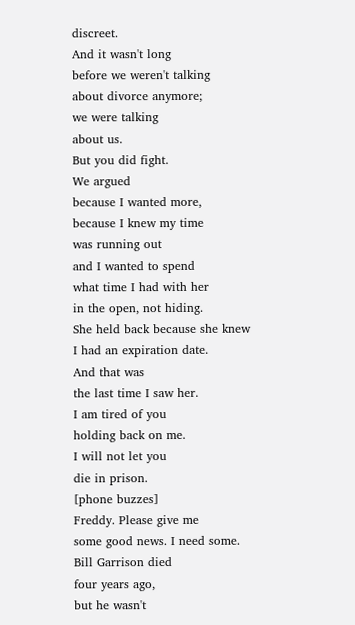discreet.
And it wasn't long
before we weren't talking
about divorce anymore;
we were talking
about us.
But you did fight.
We argued
because I wanted more,
because I knew my time
was running out
and I wanted to spend
what time I had with her
in the open, not hiding.
She held back because she knew
I had an expiration date.
And that was
the last time I saw her.
I am tired of you
holding back on me.
I will not let you
die in prison.
[phone buzzes]
Freddy. Please give me
some good news. I need some.
Bill Garrison died
four years ago,
but he wasn't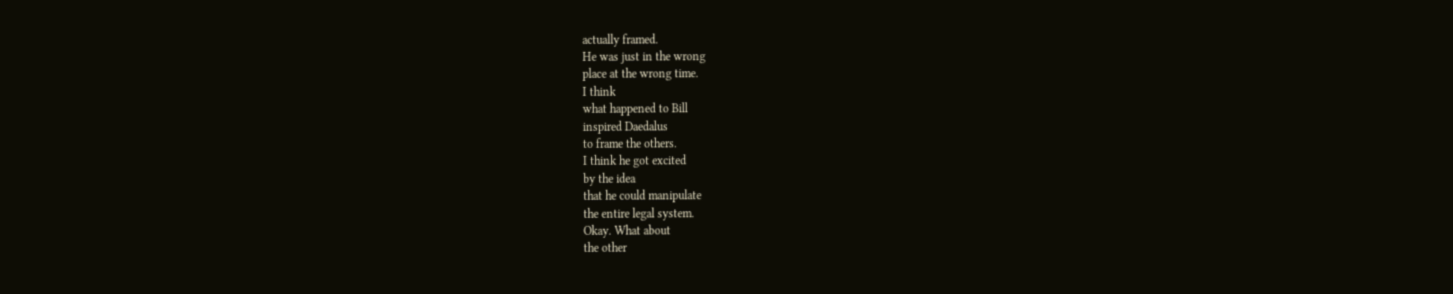actually framed.
He was just in the wrong
place at the wrong time.
I think
what happened to Bill
inspired Daedalus
to frame the others.
I think he got excited
by the idea
that he could manipulate
the entire legal system.
Okay. What about
the other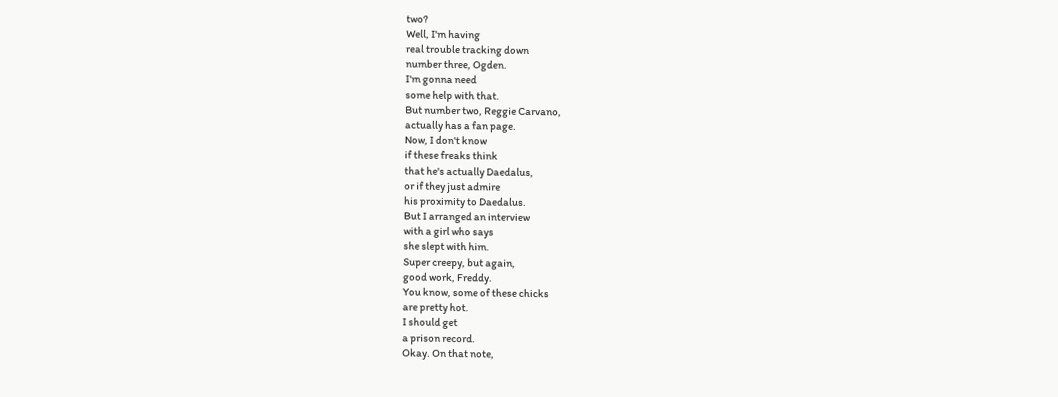two?
Well, I'm having
real trouble tracking down
number three, Ogden.
I'm gonna need
some help with that.
But number two, Reggie Carvano,
actually has a fan page.
Now, I don't know
if these freaks think
that he's actually Daedalus,
or if they just admire
his proximity to Daedalus.
But I arranged an interview
with a girl who says
she slept with him.
Super creepy, but again,
good work, Freddy.
You know, some of these chicks
are pretty hot.
I should get
a prison record.
Okay. On that note,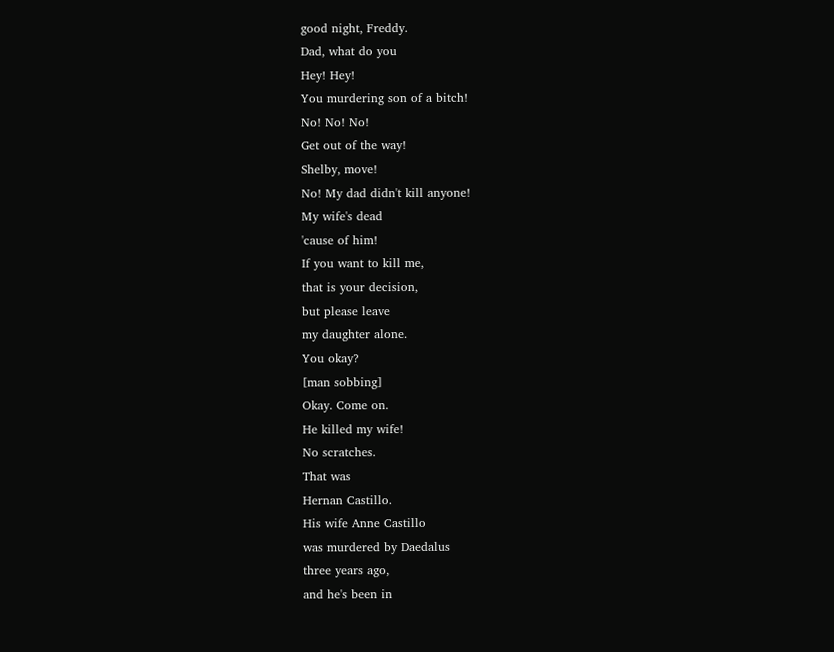good night, Freddy.
Dad, what do you
Hey! Hey!
You murdering son of a bitch!
No! No! No!
Get out of the way!
Shelby, move!
No! My dad didn't kill anyone!
My wife's dead
'cause of him!
If you want to kill me,
that is your decision,
but please leave
my daughter alone.
You okay?
[man sobbing]
Okay. Come on.
He killed my wife!
No scratches.
That was
Hernan Castillo.
His wife Anne Castillo
was murdered by Daedalus
three years ago,
and he's been in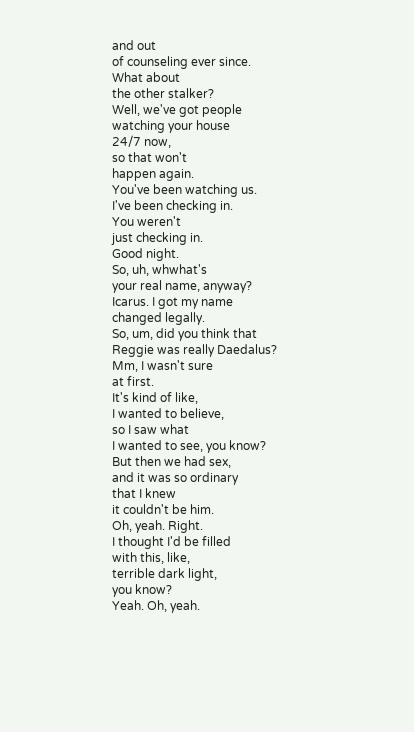and out
of counseling ever since.
What about
the other stalker?
Well, we've got people
watching your house
24/7 now,
so that won't
happen again.
You've been watching us.
I've been checking in.
You weren't
just checking in.
Good night.
So, uh, whwhat's
your real name, anyway?
Icarus. I got my name
changed legally.
So, um, did you think that
Reggie was really Daedalus?
Mm, I wasn't sure
at first.
It's kind of like,
I wanted to believe,
so I saw what
I wanted to see, you know?
But then we had sex,
and it was so ordinary
that I knew
it couldn't be him.
Oh, yeah. Right.
I thought I'd be filled
with this, like,
terrible dark light,
you know?
Yeah. Oh, yeah.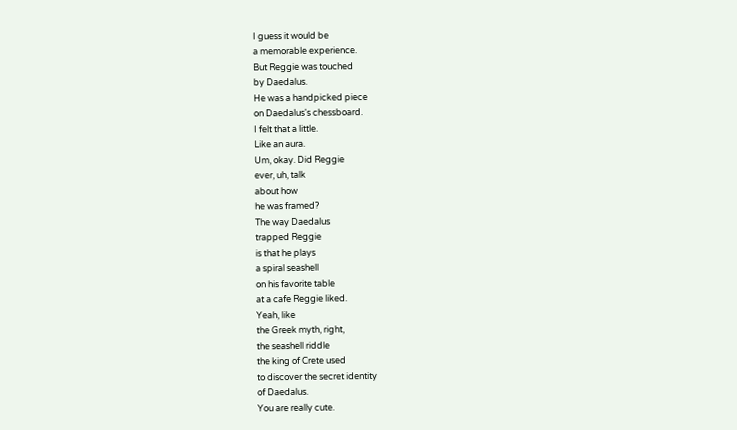I guess it would be
a memorable experience.
But Reggie was touched
by Daedalus.
He was a handpicked piece
on Daedalus's chessboard.
I felt that a little.
Like an aura.
Um, okay. Did Reggie
ever, uh, talk
about how
he was framed?
The way Daedalus
trapped Reggie
is that he plays
a spiral seashell
on his favorite table
at a cafe Reggie liked.
Yeah, like
the Greek myth, right,
the seashell riddle
the king of Crete used
to discover the secret identity
of Daedalus.
You are really cute.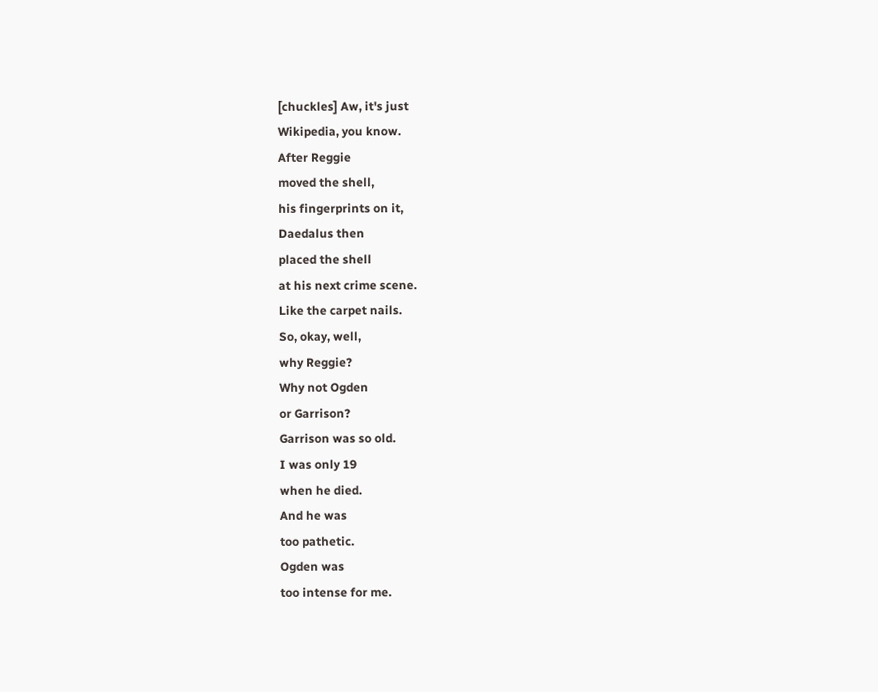[chuckles] Aw, it's just
Wikipedia, you know.
After Reggie
moved the shell,
his fingerprints on it,
Daedalus then
placed the shell
at his next crime scene.
Like the carpet nails.
So, okay, well,
why Reggie?
Why not Ogden
or Garrison?
Garrison was so old.
I was only 19
when he died.
And he was
too pathetic.
Ogden was
too intense for me.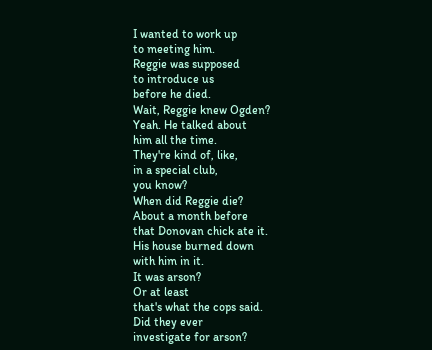I wanted to work up
to meeting him.
Reggie was supposed
to introduce us
before he died.
Wait, Reggie knew Ogden?
Yeah. He talked about
him all the time.
They're kind of, like,
in a special club,
you know?
When did Reggie die?
About a month before
that Donovan chick ate it.
His house burned down
with him in it.
It was arson?
Or at least
that's what the cops said.
Did they ever
investigate for arson?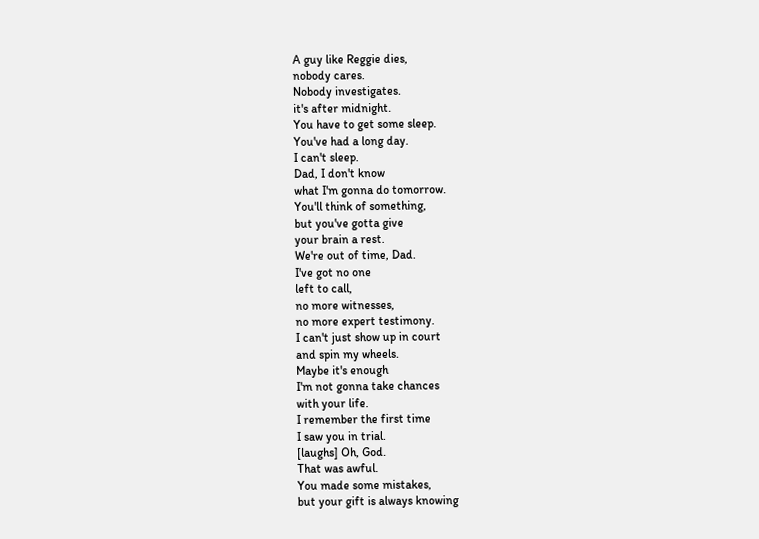A guy like Reggie dies,
nobody cares.
Nobody investigates.
it's after midnight.
You have to get some sleep.
You've had a long day.
I can't sleep.
Dad, I don't know
what I'm gonna do tomorrow.
You'll think of something,
but you've gotta give
your brain a rest.
We're out of time, Dad.
I've got no one
left to call,
no more witnesses,
no more expert testimony.
I can't just show up in court
and spin my wheels.
Maybe it's enough
I'm not gonna take chances
with your life.
I remember the first time
I saw you in trial.
[laughs] Oh, God.
That was awful.
You made some mistakes,
but your gift is always knowing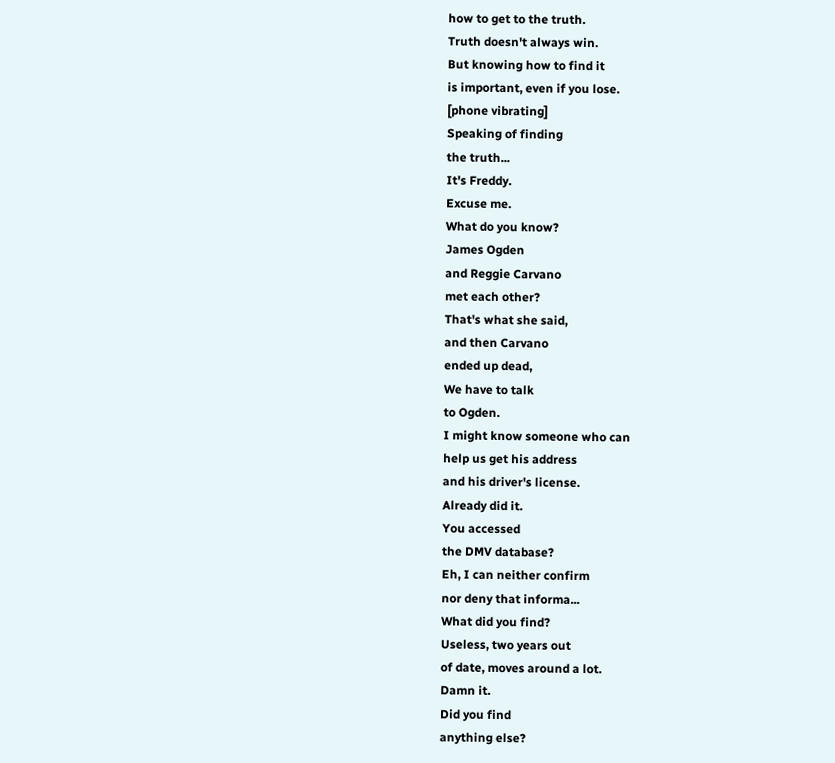how to get to the truth.
Truth doesn't always win.
But knowing how to find it
is important, even if you lose.
[phone vibrating]
Speaking of finding
the truth...
It's Freddy.
Excuse me.
What do you know?
James Ogden
and Reggie Carvano
met each other?
That's what she said,
and then Carvano
ended up dead,
We have to talk
to Ogden.
I might know someone who can
help us get his address
and his driver's license.
Already did it.
You accessed
the DMV database?
Eh, I can neither confirm
nor deny that informa...
What did you find?
Useless, two years out
of date, moves around a lot.
Damn it.
Did you find
anything else?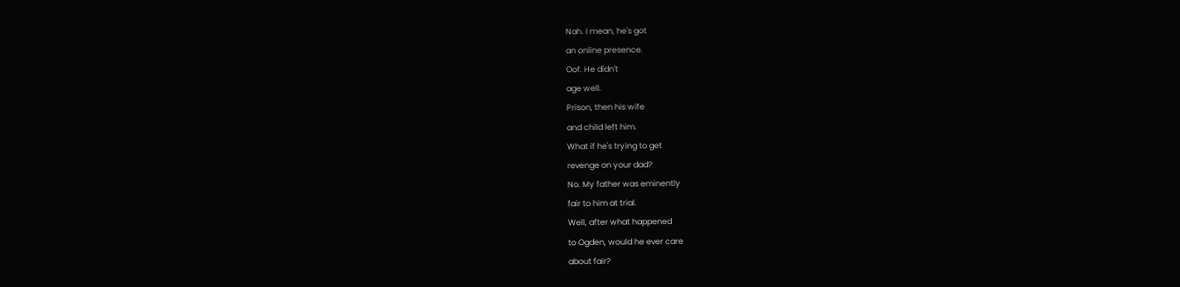Nah. I mean, he's got
an online presence.
Oof. He didn't
age well.
Prison, then his wife
and child left him.
What if he's trying to get
revenge on your dad?
No. My father was eminently
fair to him at trial.
Well, after what happened
to Ogden, would he ever care
about fair?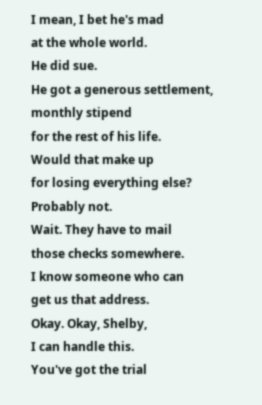I mean, I bet he's mad
at the whole world.
He did sue.
He got a generous settlement,
monthly stipend
for the rest of his life.
Would that make up
for losing everything else?
Probably not.
Wait. They have to mail
those checks somewhere.
I know someone who can
get us that address.
Okay. Okay, Shelby,
I can handle this.
You've got the trial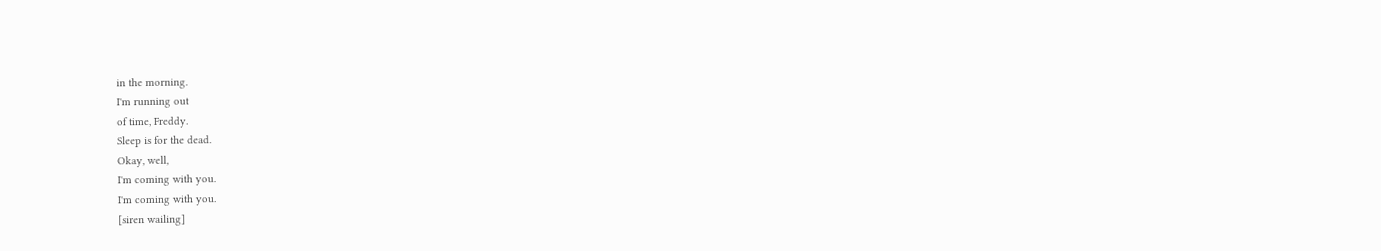in the morning.
I'm running out
of time, Freddy.
Sleep is for the dead.
Okay, well,
I'm coming with you.
I'm coming with you.
[siren wailing]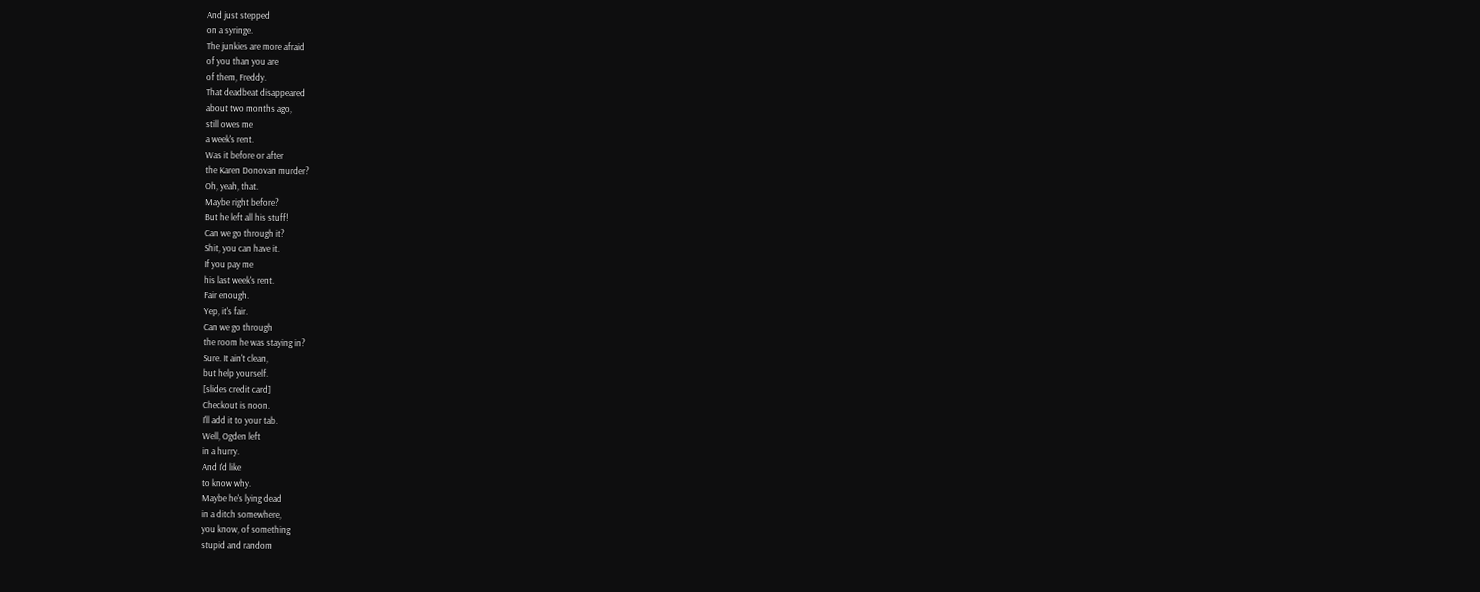And just stepped
on a syringe.
The junkies are more afraid
of you than you are
of them, Freddy.
That deadbeat disappeared
about two months ago,
still owes me
a week's rent.
Was it before or after
the Karen Donovan murder?
Oh, yeah, that.
Maybe right before?
But he left all his stuff!
Can we go through it?
Shit, you can have it.
If you pay me
his last week's rent.
Fair enough.
Yep, it's fair.
Can we go through
the room he was staying in?
Sure. It ain't clean,
but help yourself.
[slides credit card]
Checkout is noon.
I'll add it to your tab.
Well, Ogden left
in a hurry.
And I'd like
to know why.
Maybe he's lying dead
in a ditch somewhere,
you know, of something
stupid and random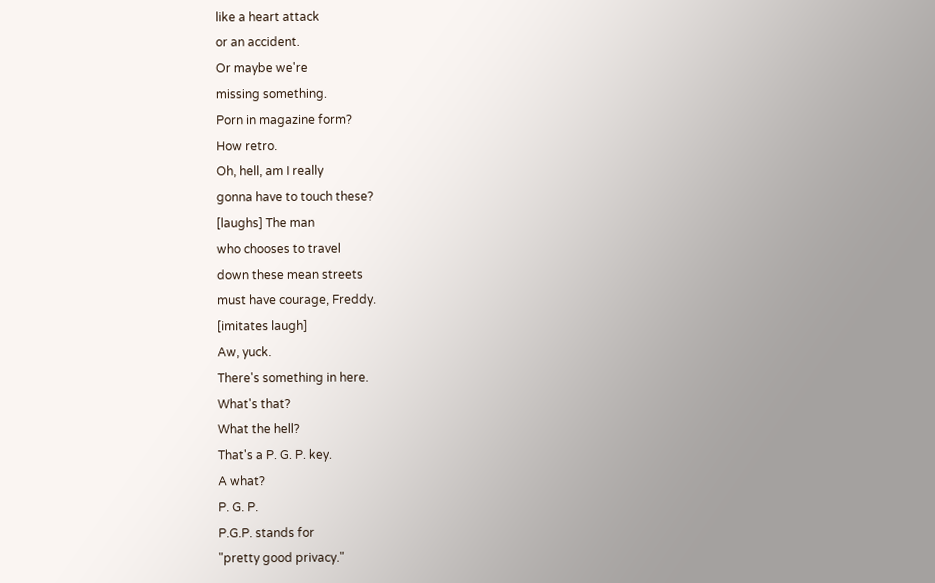like a heart attack
or an accident.
Or maybe we're
missing something.
Porn in magazine form?
How retro.
Oh, hell, am I really
gonna have to touch these?
[laughs] The man
who chooses to travel
down these mean streets
must have courage, Freddy.
[imitates laugh]
Aw, yuck.
There's something in here.
What's that?
What the hell?
That's a P. G. P. key.
A what?
P. G. P.
P.G.P. stands for
"pretty good privacy."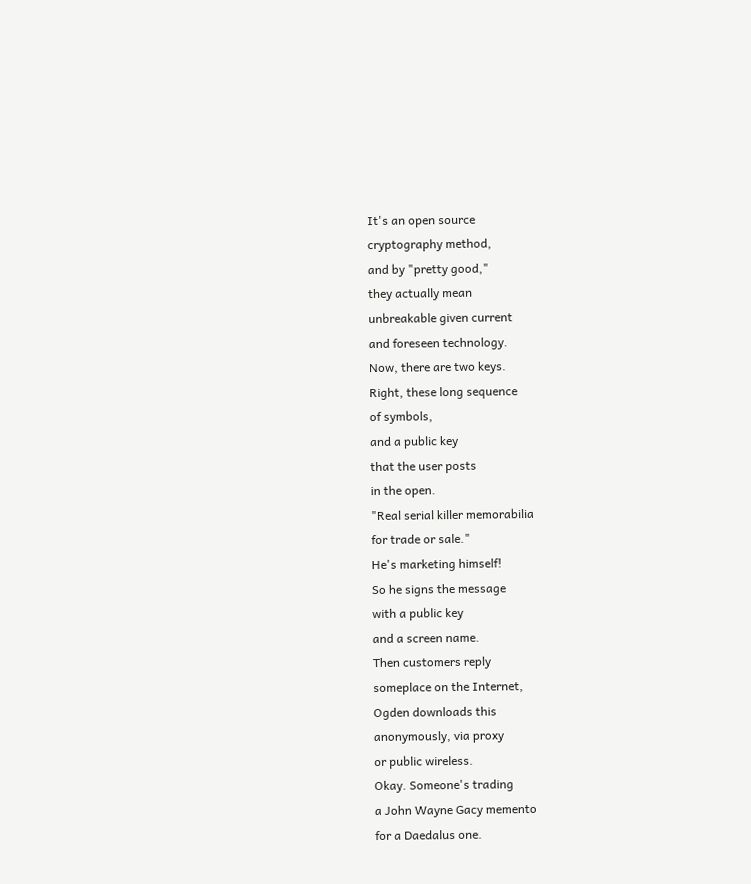It's an open source
cryptography method,
and by "pretty good,"
they actually mean
unbreakable given current
and foreseen technology.
Now, there are two keys.
Right, these long sequence
of symbols,
and a public key
that the user posts
in the open.
"Real serial killer memorabilia
for trade or sale."
He's marketing himself!
So he signs the message
with a public key
and a screen name.
Then customers reply
someplace on the Internet,
Ogden downloads this
anonymously, via proxy
or public wireless.
Okay. Someone's trading
a John Wayne Gacy memento
for a Daedalus one.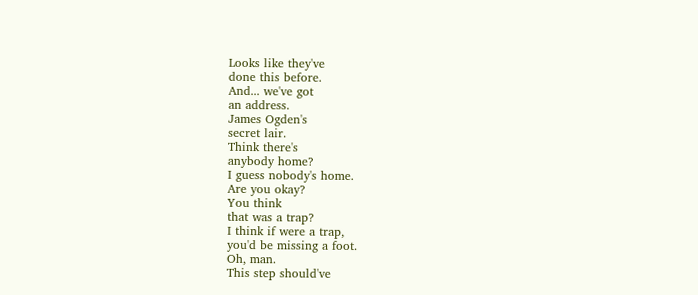Looks like they've
done this before.
And... we've got
an address.
James Ogden's
secret lair.
Think there's
anybody home?
I guess nobody's home.
Are you okay?
You think
that was a trap?
I think if were a trap,
you'd be missing a foot.
Oh, man.
This step should've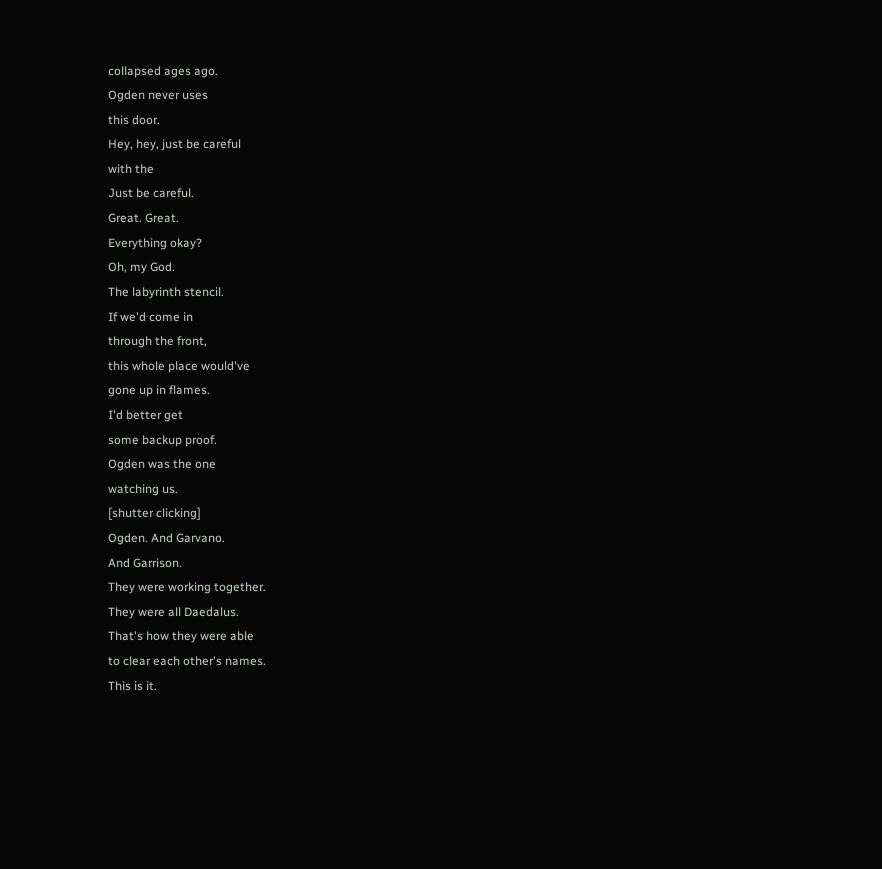collapsed ages ago.
Ogden never uses
this door.
Hey, hey, just be careful
with the
Just be careful.
Great. Great.
Everything okay?
Oh, my God.
The labyrinth stencil.
If we'd come in
through the front,
this whole place would've
gone up in flames.
I'd better get
some backup proof.
Ogden was the one
watching us.
[shutter clicking]
Ogden. And Garvano.
And Garrison.
They were working together.
They were all Daedalus.
That's how they were able
to clear each other's names.
This is it.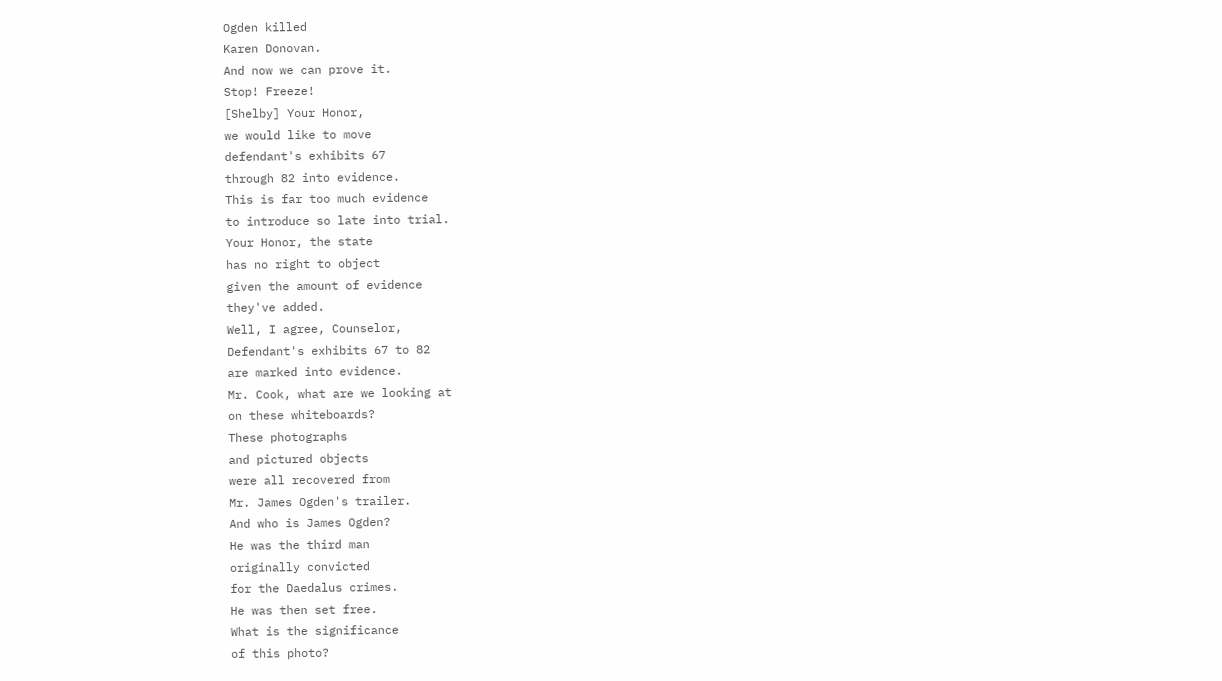Ogden killed
Karen Donovan.
And now we can prove it.
Stop! Freeze!
[Shelby] Your Honor,
we would like to move
defendant's exhibits 67
through 82 into evidence.
This is far too much evidence
to introduce so late into trial.
Your Honor, the state
has no right to object
given the amount of evidence
they've added.
Well, I agree, Counselor,
Defendant's exhibits 67 to 82
are marked into evidence.
Mr. Cook, what are we looking at
on these whiteboards?
These photographs
and pictured objects
were all recovered from
Mr. James Ogden's trailer.
And who is James Ogden?
He was the third man
originally convicted
for the Daedalus crimes.
He was then set free.
What is the significance
of this photo?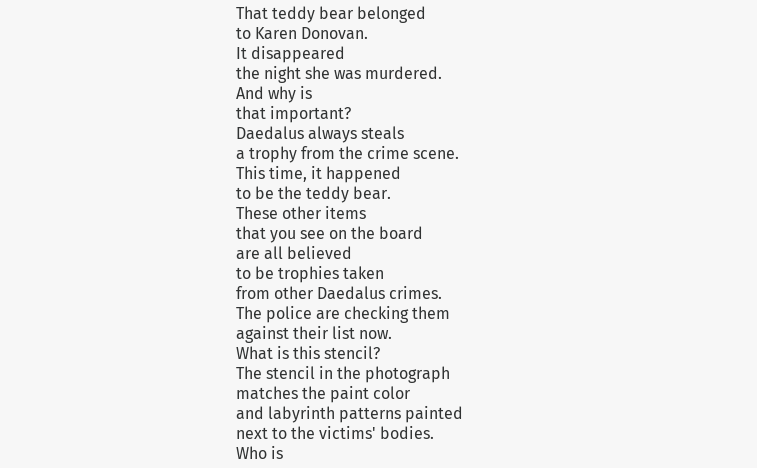That teddy bear belonged
to Karen Donovan.
It disappeared
the night she was murdered.
And why is
that important?
Daedalus always steals
a trophy from the crime scene.
This time, it happened
to be the teddy bear.
These other items
that you see on the board
are all believed
to be trophies taken
from other Daedalus crimes.
The police are checking them
against their list now.
What is this stencil?
The stencil in the photograph
matches the paint color
and labyrinth patterns painted
next to the victims' bodies.
Who is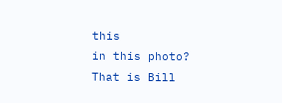this
in this photo?
That is Bill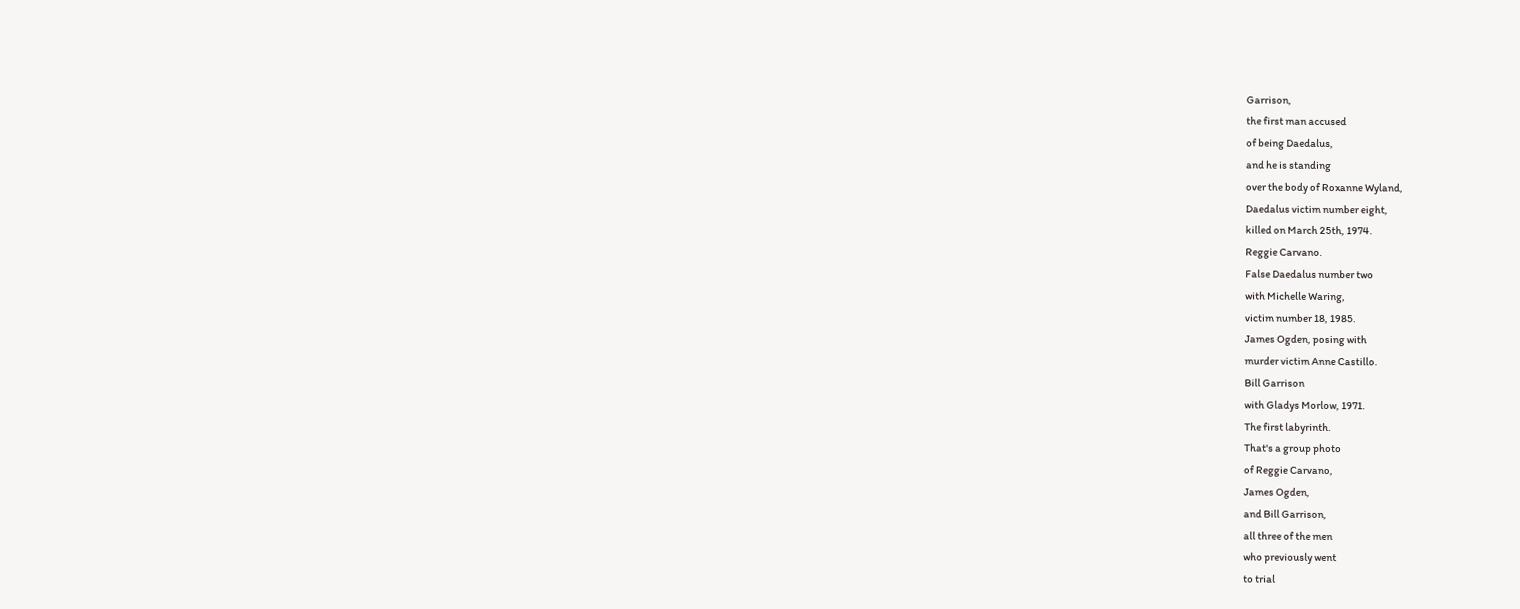Garrison,
the first man accused
of being Daedalus,
and he is standing
over the body of Roxanne Wyland,
Daedalus victim number eight,
killed on March 25th, 1974.
Reggie Carvano.
False Daedalus number two
with Michelle Waring,
victim number 18, 1985.
James Ogden, posing with
murder victim Anne Castillo.
Bill Garrison
with Gladys Morlow, 1971.
The first labyrinth.
That's a group photo
of Reggie Carvano,
James Ogden,
and Bill Garrison,
all three of the men
who previously went
to trial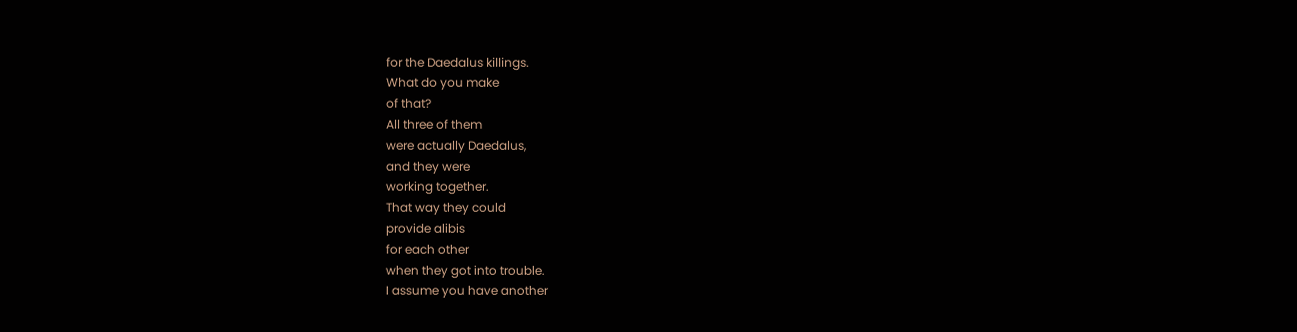for the Daedalus killings.
What do you make
of that?
All three of them
were actually Daedalus,
and they were
working together.
That way they could
provide alibis
for each other
when they got into trouble.
I assume you have another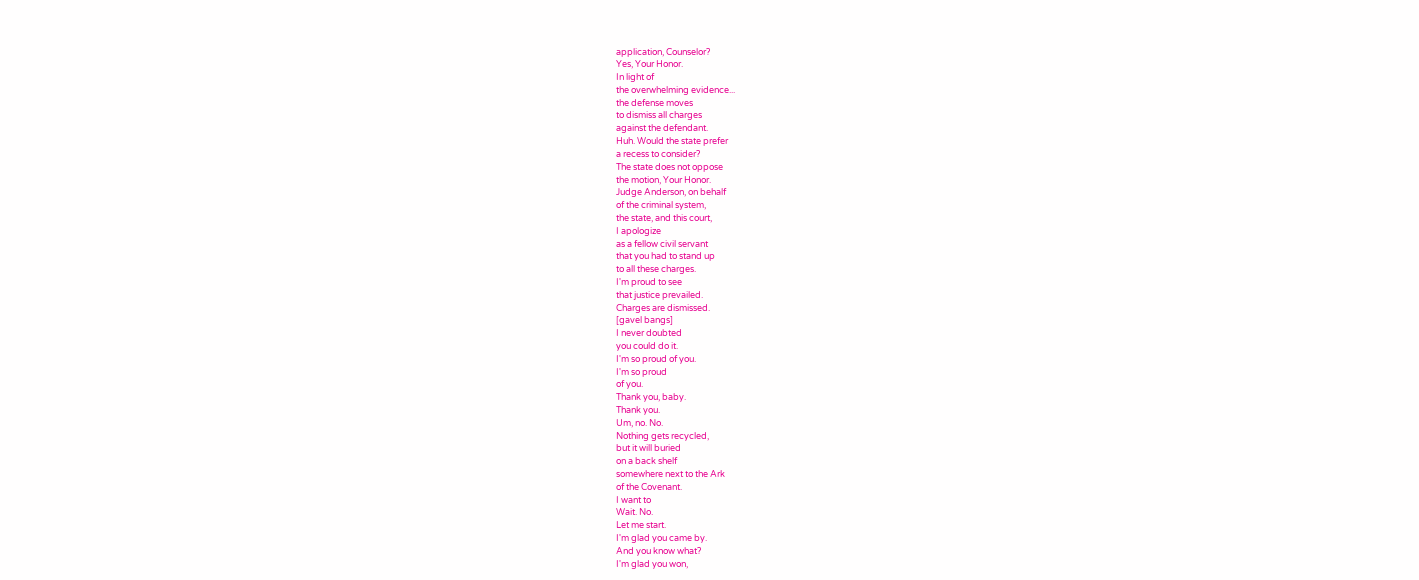application, Counselor?
Yes, Your Honor.
In light of
the overwhelming evidence...
the defense moves
to dismiss all charges
against the defendant.
Huh. Would the state prefer
a recess to consider?
The state does not oppose
the motion, Your Honor.
Judge Anderson, on behalf
of the criminal system,
the state, and this court,
I apologize
as a fellow civil servant
that you had to stand up
to all these charges.
I'm proud to see
that justice prevailed.
Charges are dismissed.
[gavel bangs]
I never doubted
you could do it.
I'm so proud of you.
I'm so proud
of you.
Thank you, baby.
Thank you.
Um, no. No.
Nothing gets recycled,
but it will buried
on a back shelf
somewhere next to the Ark
of the Covenant.
I want to
Wait. No.
Let me start.
I'm glad you came by.
And you know what?
I'm glad you won,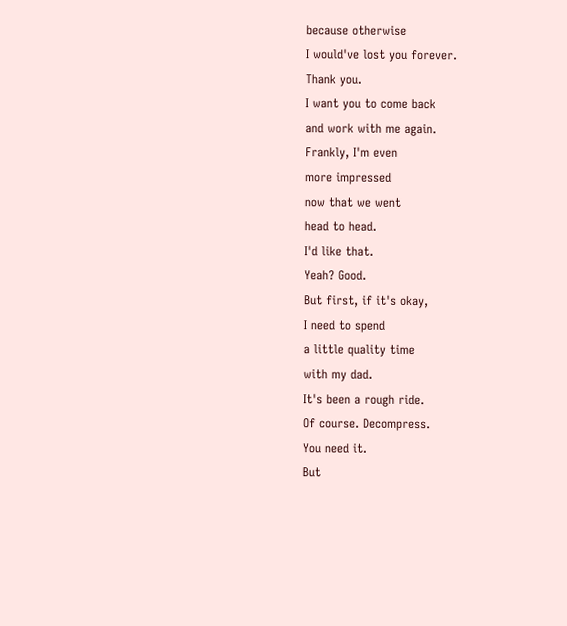because otherwise
I would've lost you forever.
Thank you.
I want you to come back
and work with me again.
Frankly, I'm even
more impressed
now that we went
head to head.
I'd like that.
Yeah? Good.
But first, if it's okay,
I need to spend
a little quality time
with my dad.
It's been a rough ride.
Of course. Decompress.
You need it.
But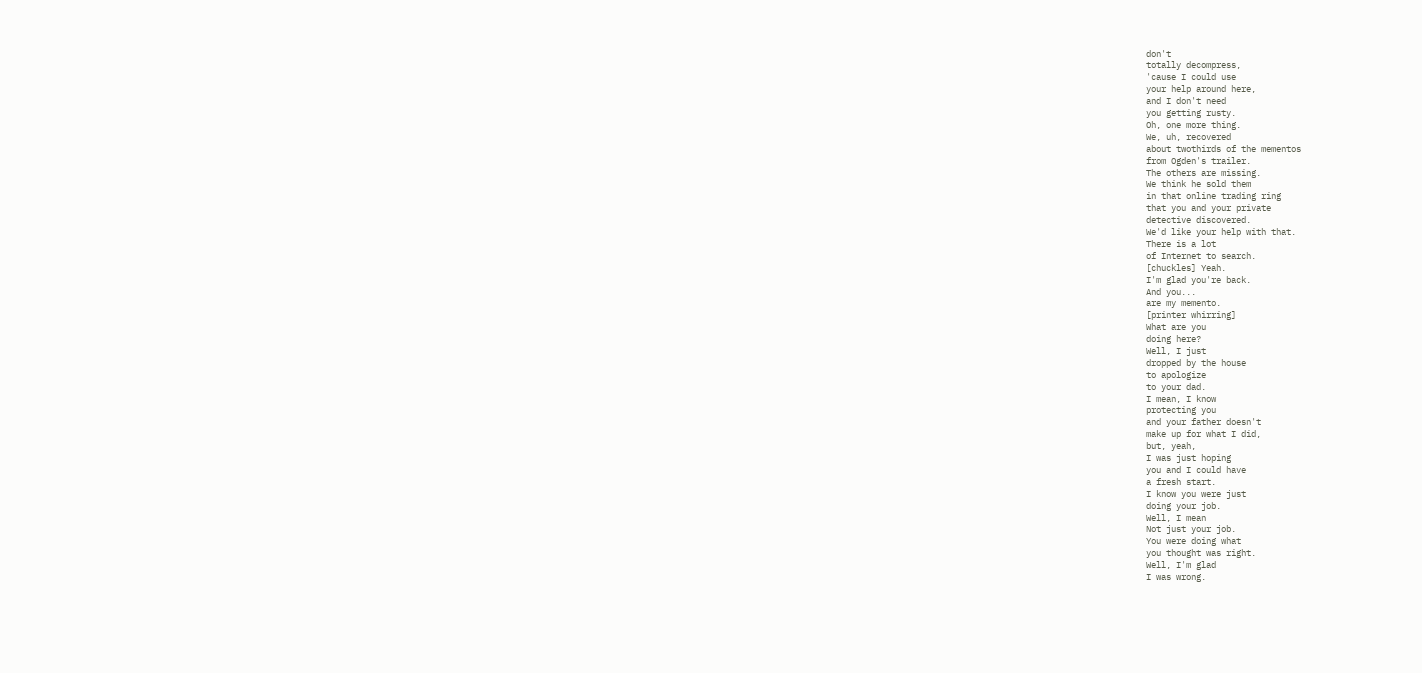don't
totally decompress,
'cause I could use
your help around here,
and I don't need
you getting rusty.
Oh, one more thing.
We, uh, recovered
about twothirds of the mementos
from Ogden's trailer.
The others are missing.
We think he sold them
in that online trading ring
that you and your private
detective discovered.
We'd like your help with that.
There is a lot
of Internet to search.
[chuckles] Yeah.
I'm glad you're back.
And you...
are my memento.
[printer whirring]
What are you
doing here?
Well, I just
dropped by the house
to apologize
to your dad.
I mean, I know
protecting you
and your father doesn't
make up for what I did,
but, yeah,
I was just hoping
you and I could have
a fresh start.
I know you were just
doing your job.
Well, I mean
Not just your job.
You were doing what
you thought was right.
Well, I'm glad
I was wrong.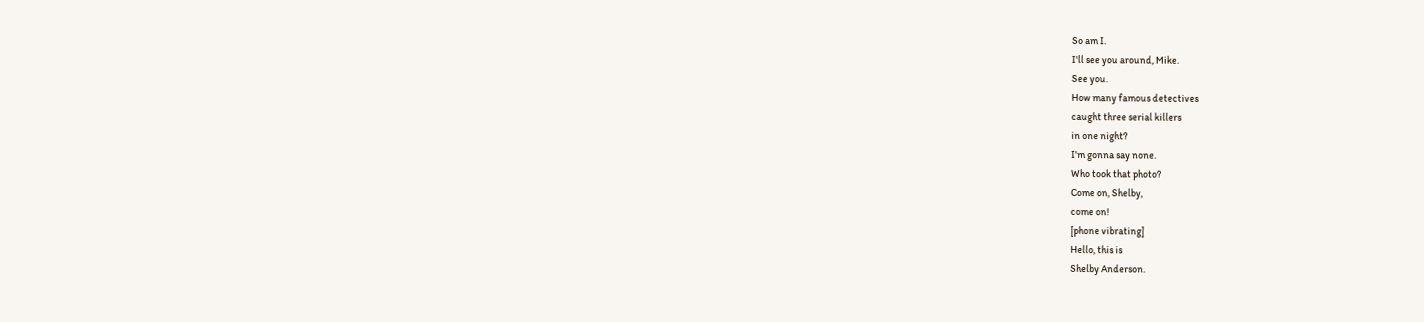So am I.
I'll see you around, Mike.
See you.
How many famous detectives
caught three serial killers
in one night?
I'm gonna say none.
Who took that photo?
Come on, Shelby,
come on!
[phone vibrating]
Hello, this is
Shelby Anderson.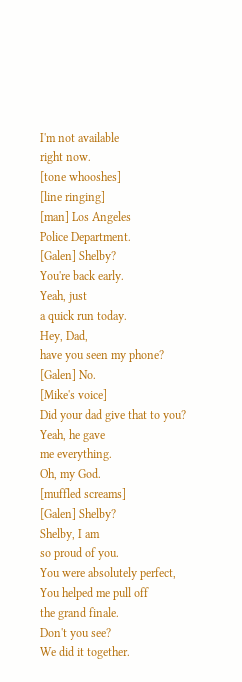I'm not available
right now.
[tone whooshes]
[line ringing]
[man] Los Angeles
Police Department.
[Galen] Shelby?
You're back early.
Yeah, just
a quick run today.
Hey, Dad,
have you seen my phone?
[Galen] No.
[Mike's voice]
Did your dad give that to you?
Yeah, he gave
me everything.
Oh, my God.
[muffled screams]
[Galen] Shelby?
Shelby, I am
so proud of you.
You were absolutely perfect,
You helped me pull off
the grand finale.
Don't you see?
We did it together.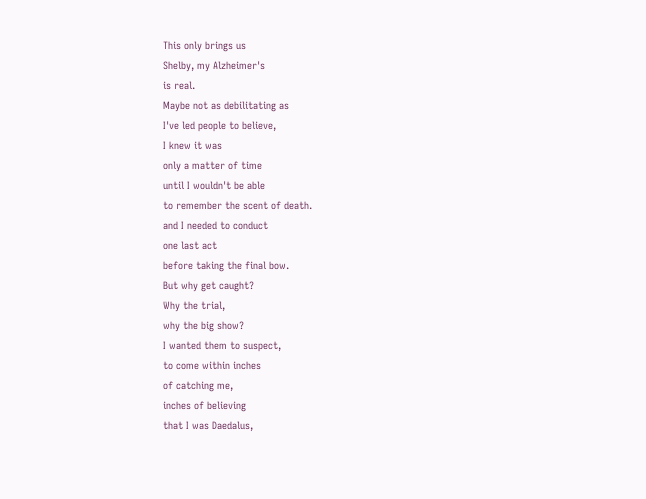This only brings us
Shelby, my Alzheimer's
is real.
Maybe not as debilitating as
I've led people to believe,
I knew it was
only a matter of time
until I wouldn't be able
to remember the scent of death.
and I needed to conduct
one last act
before taking the final bow.
But why get caught?
Why the trial,
why the big show?
I wanted them to suspect,
to come within inches
of catching me,
inches of believing
that I was Daedalus,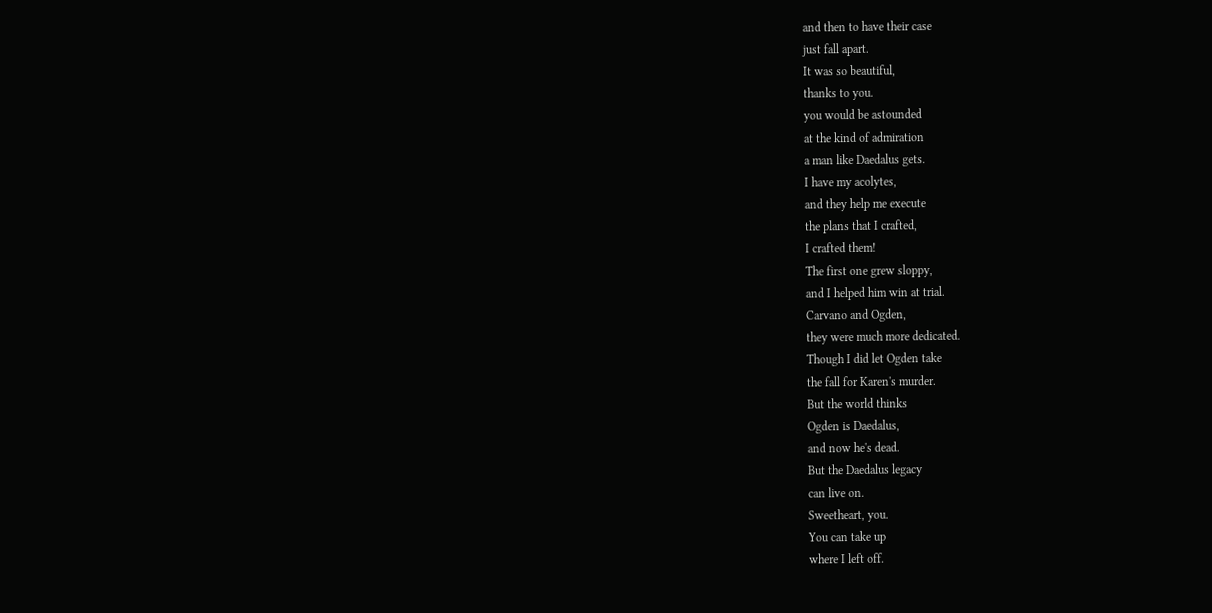and then to have their case
just fall apart.
It was so beautiful,
thanks to you.
you would be astounded
at the kind of admiration
a man like Daedalus gets.
I have my acolytes,
and they help me execute
the plans that I crafted,
I crafted them!
The first one grew sloppy,
and I helped him win at trial.
Carvano and Ogden,
they were much more dedicated.
Though I did let Ogden take
the fall for Karen's murder.
But the world thinks
Ogden is Daedalus,
and now he's dead.
But the Daedalus legacy
can live on.
Sweetheart, you.
You can take up
where I left off.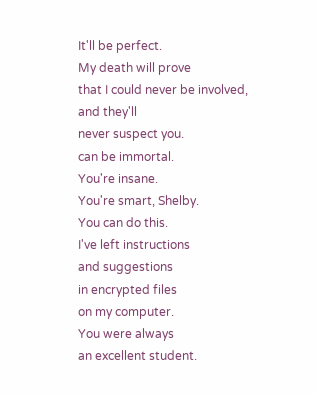It'll be perfect.
My death will prove
that I could never be involved,
and they'll
never suspect you.
can be immortal.
You're insane.
You're smart, Shelby.
You can do this.
I've left instructions
and suggestions
in encrypted files
on my computer.
You were always
an excellent student.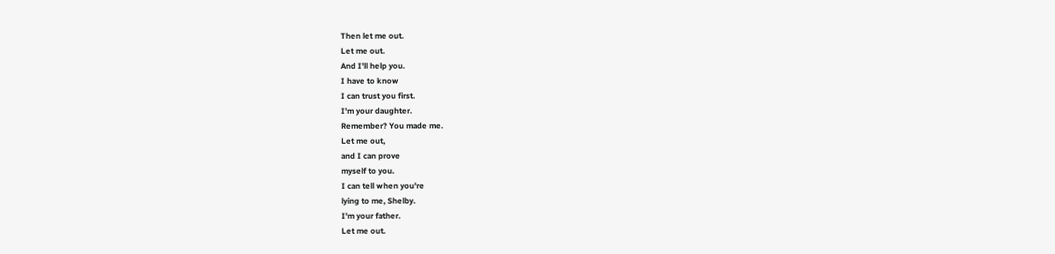Then let me out.
Let me out.
And I'll help you.
I have to know
I can trust you first.
I'm your daughter.
Remember? You made me.
Let me out,
and I can prove
myself to you.
I can tell when you're
lying to me, Shelby.
I'm your father.
Let me out.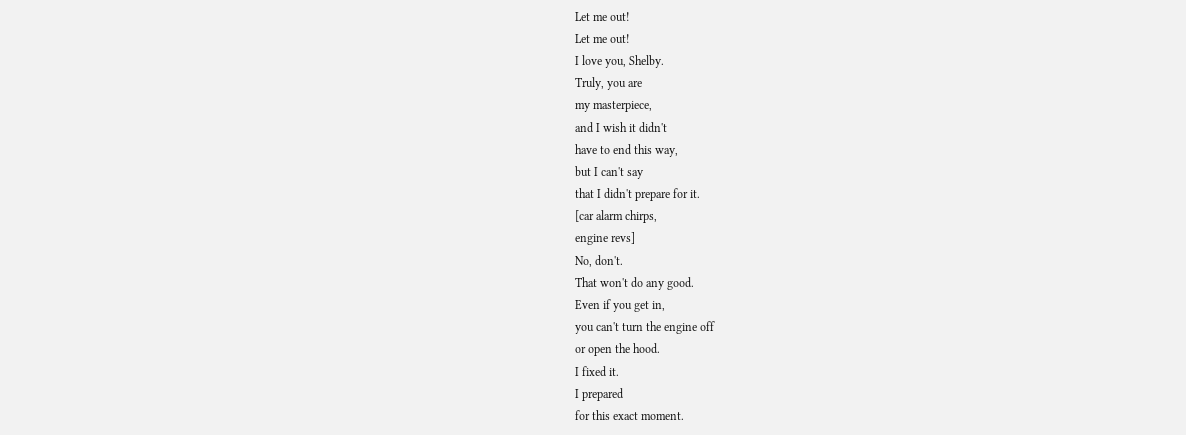Let me out!
Let me out!
I love you, Shelby.
Truly, you are
my masterpiece,
and I wish it didn't
have to end this way,
but I can't say
that I didn't prepare for it.
[car alarm chirps,
engine revs]
No, don't.
That won't do any good.
Even if you get in,
you can't turn the engine off
or open the hood.
I fixed it.
I prepared
for this exact moment.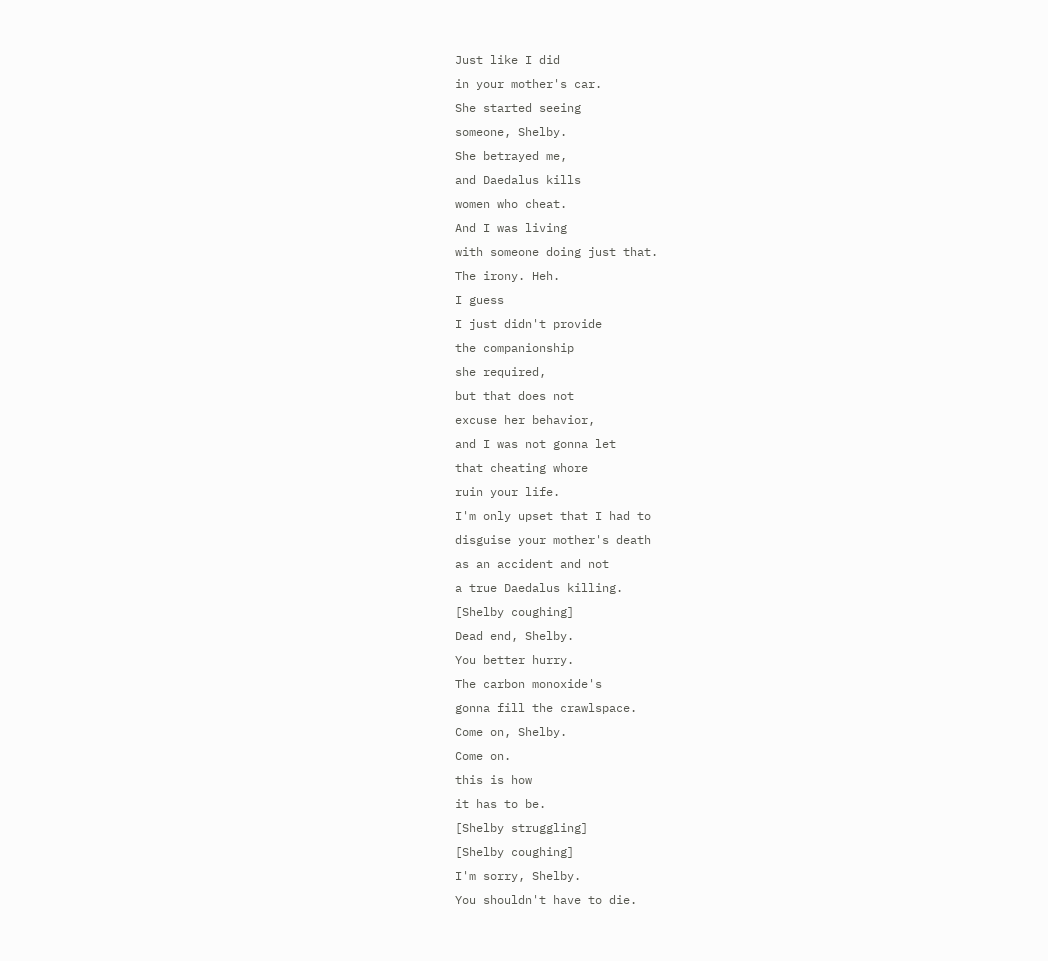Just like I did
in your mother's car.
She started seeing
someone, Shelby.
She betrayed me,
and Daedalus kills
women who cheat.
And I was living
with someone doing just that.
The irony. Heh.
I guess
I just didn't provide
the companionship
she required,
but that does not
excuse her behavior,
and I was not gonna let
that cheating whore
ruin your life.
I'm only upset that I had to
disguise your mother's death
as an accident and not
a true Daedalus killing.
[Shelby coughing]
Dead end, Shelby.
You better hurry.
The carbon monoxide's
gonna fill the crawlspace.
Come on, Shelby.
Come on.
this is how
it has to be.
[Shelby struggling]
[Shelby coughing]
I'm sorry, Shelby.
You shouldn't have to die.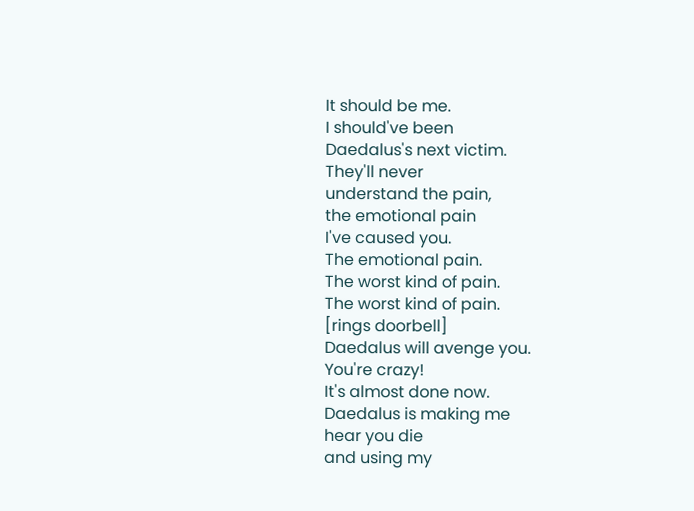It should be me.
I should've been
Daedalus's next victim.
They'll never
understand the pain,
the emotional pain
I've caused you.
The emotional pain.
The worst kind of pain.
The worst kind of pain.
[rings doorbell]
Daedalus will avenge you.
You're crazy!
It's almost done now.
Daedalus is making me
hear you die
and using my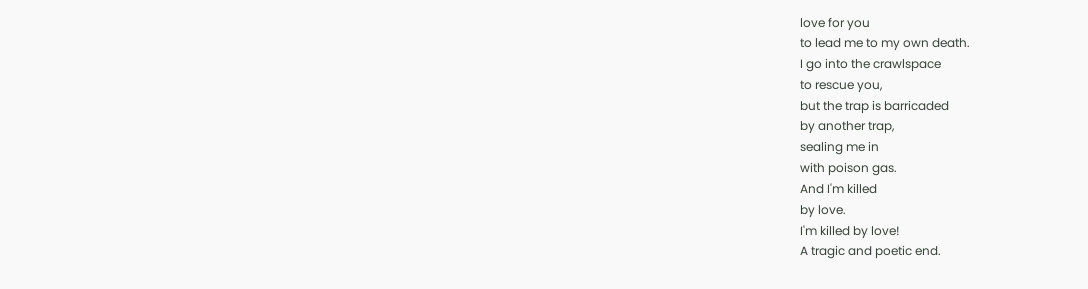love for you
to lead me to my own death.
I go into the crawlspace
to rescue you,
but the trap is barricaded
by another trap,
sealing me in
with poison gas.
And I'm killed
by love.
I'm killed by love!
A tragic and poetic end.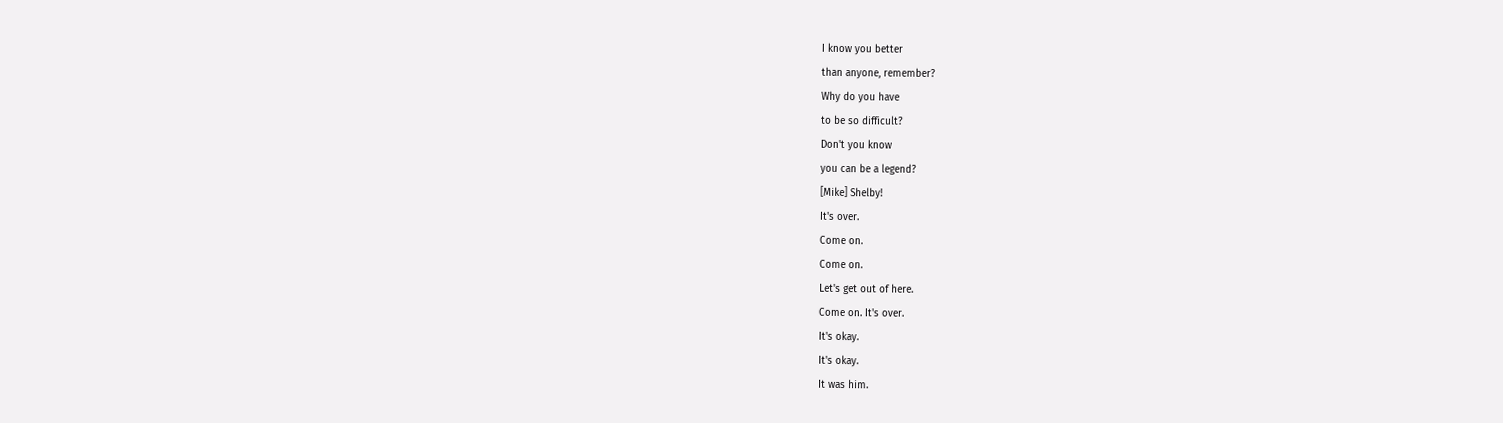I know you better
than anyone, remember?
Why do you have
to be so difficult?
Don't you know
you can be a legend?
[Mike] Shelby!
It's over.
Come on.
Come on.
Let's get out of here.
Come on. It's over.
It's okay.
It's okay.
It was him.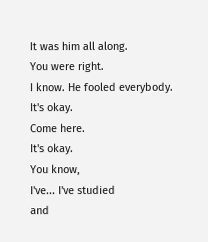It was him all along.
You were right.
I know. He fooled everybody.
It's okay.
Come here.
It's okay.
You know,
I've... I've studied
and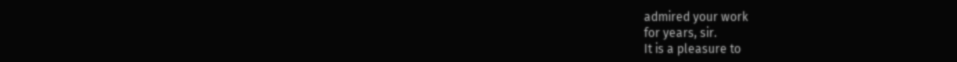admired your work
for years, sir.
It is a pleasure to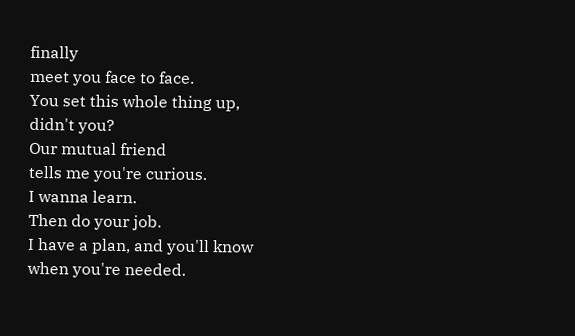finally
meet you face to face.
You set this whole thing up,
didn't you?
Our mutual friend
tells me you're curious.
I wanna learn.
Then do your job.
I have a plan, and you'll know
when you're needed.